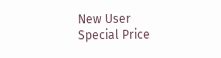New User Special Price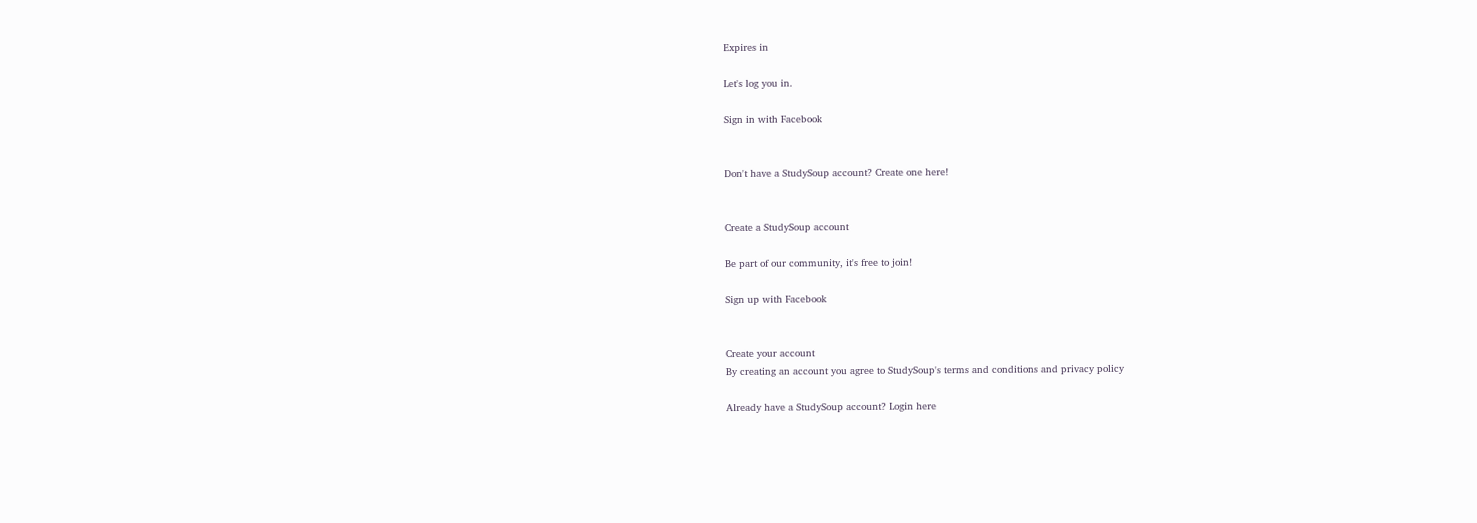Expires in

Let's log you in.

Sign in with Facebook


Don't have a StudySoup account? Create one here!


Create a StudySoup account

Be part of our community, it's free to join!

Sign up with Facebook


Create your account
By creating an account you agree to StudySoup's terms and conditions and privacy policy

Already have a StudySoup account? Login here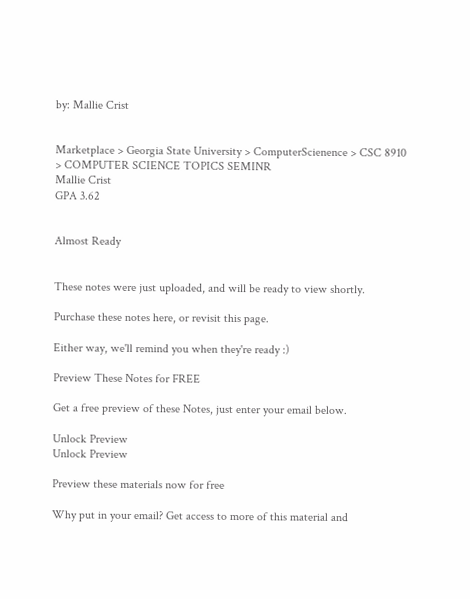by: Mallie Crist


Marketplace > Georgia State University > ComputerScienence > CSC 8910 > COMPUTER SCIENCE TOPICS SEMINR
Mallie Crist
GPA 3.62


Almost Ready


These notes were just uploaded, and will be ready to view shortly.

Purchase these notes here, or revisit this page.

Either way, we'll remind you when they're ready :)

Preview These Notes for FREE

Get a free preview of these Notes, just enter your email below.

Unlock Preview
Unlock Preview

Preview these materials now for free

Why put in your email? Get access to more of this material and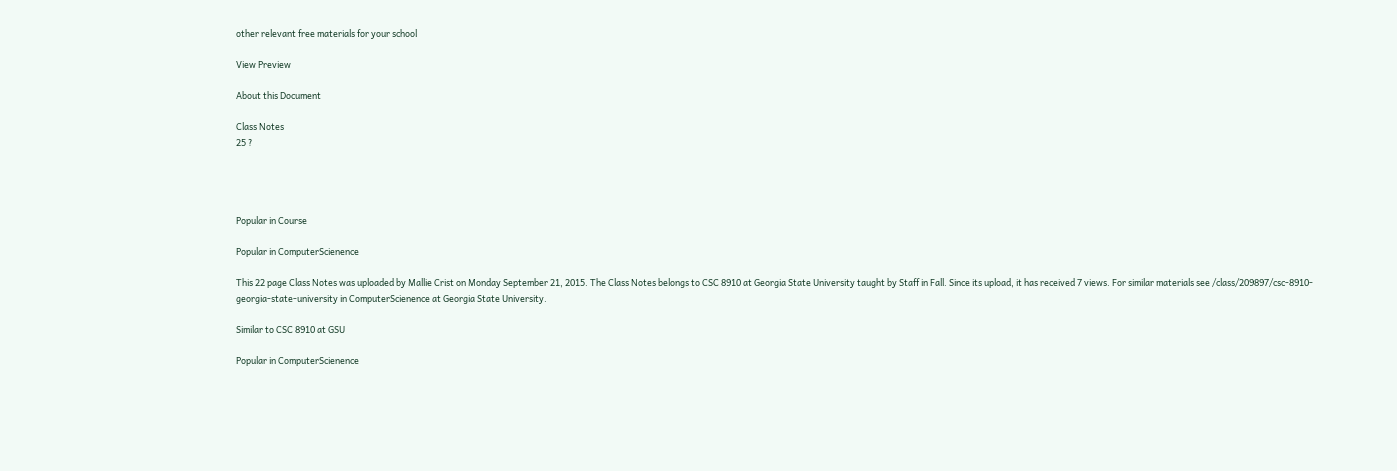other relevant free materials for your school

View Preview

About this Document

Class Notes
25 ?




Popular in Course

Popular in ComputerScienence

This 22 page Class Notes was uploaded by Mallie Crist on Monday September 21, 2015. The Class Notes belongs to CSC 8910 at Georgia State University taught by Staff in Fall. Since its upload, it has received 7 views. For similar materials see /class/209897/csc-8910-georgia-state-university in ComputerScienence at Georgia State University.

Similar to CSC 8910 at GSU

Popular in ComputerScienence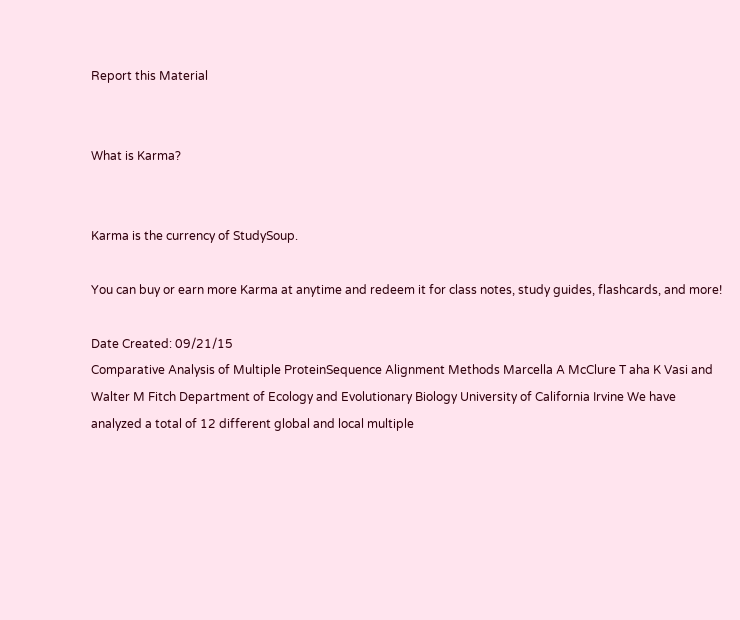Report this Material


What is Karma?


Karma is the currency of StudySoup.

You can buy or earn more Karma at anytime and redeem it for class notes, study guides, flashcards, and more!

Date Created: 09/21/15
Comparative Analysis of Multiple ProteinSequence Alignment Methods Marcella A McClure T aha K Vasi and Walter M Fitch Department of Ecology and Evolutionary Biology University of California Irvine We have analyzed a total of 12 different global and local multiple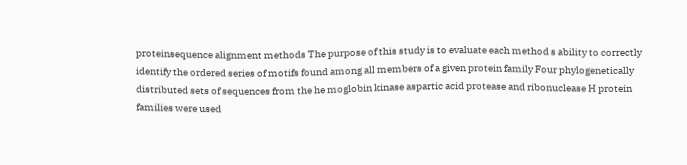proteinsequence alignment methods The purpose of this study is to evaluate each method s ability to correctly identify the ordered series of motifs found among all members of a given protein family Four phylogenetically distributed sets of sequences from the he moglobin kinase aspartic acid protease and ribonuclease H protein families were used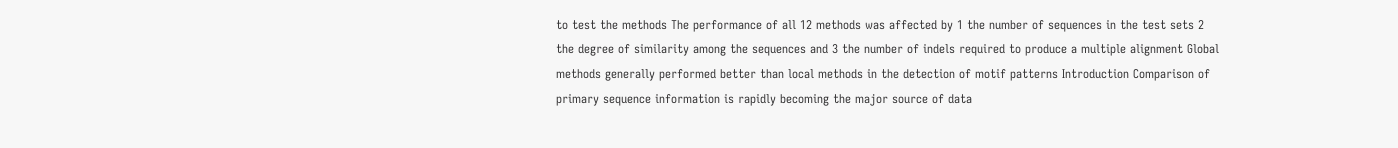to test the methods The performance of all 12 methods was affected by 1 the number of sequences in the test sets 2 the degree of similarity among the sequences and 3 the number of indels required to produce a multiple alignment Global methods generally performed better than local methods in the detection of motif patterns Introduction Comparison of primary sequence information is rapidly becoming the major source of data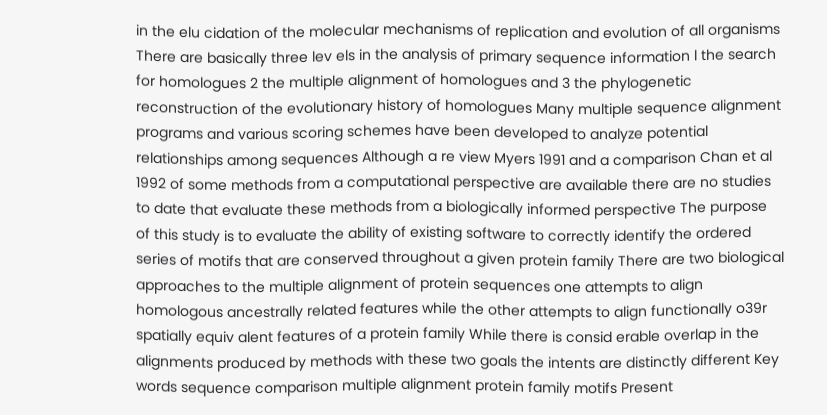in the elu cidation of the molecular mechanisms of replication and evolution of all organisms There are basically three lev els in the analysis of primary sequence information l the search for homologues 2 the multiple alignment of homologues and 3 the phylogenetic reconstruction of the evolutionary history of homologues Many multiple sequence alignment programs and various scoring schemes have been developed to analyze potential relationships among sequences Although a re view Myers 1991 and a comparison Chan et al 1992 of some methods from a computational perspective are available there are no studies to date that evaluate these methods from a biologically informed perspective The purpose of this study is to evaluate the ability of existing software to correctly identify the ordered series of motifs that are conserved throughout a given protein family There are two biological approaches to the multiple alignment of protein sequences one attempts to align homologous ancestrally related features while the other attempts to align functionally o39r spatially equiv alent features of a protein family While there is consid erable overlap in the alignments produced by methods with these two goals the intents are distinctly different Key words sequence comparison multiple alignment protein family motifs Present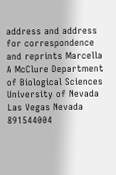address and address for correspondence and reprints Marcella A McClure Department of Biological Sciences University of Nevada Las Vegas Nevada 891544004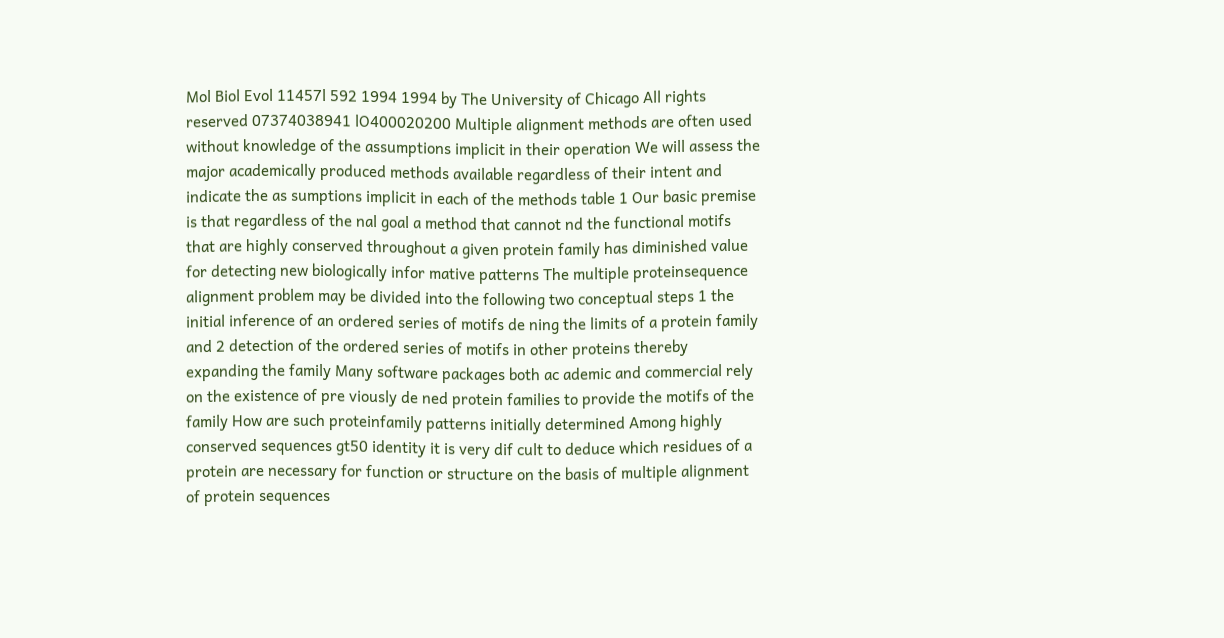Mol Biol Evol 11457l 592 1994 1994 by The University of Chicago All rights reserved 07374038941 lO400020200 Multiple alignment methods are often used without knowledge of the assumptions implicit in their operation We will assess the major academically produced methods available regardless of their intent and indicate the as sumptions implicit in each of the methods table 1 Our basic premise is that regardless of the nal goal a method that cannot nd the functional motifs that are highly conserved throughout a given protein family has diminished value for detecting new biologically infor mative patterns The multiple proteinsequence alignment problem may be divided into the following two conceptual steps 1 the initial inference of an ordered series of motifs de ning the limits of a protein family and 2 detection of the ordered series of motifs in other proteins thereby expanding the family Many software packages both ac ademic and commercial rely on the existence of pre viously de ned protein families to provide the motifs of the family How are such proteinfamily patterns initially determined Among highly conserved sequences gt50 identity it is very dif cult to deduce which residues of a protein are necessary for function or structure on the basis of multiple alignment of protein sequences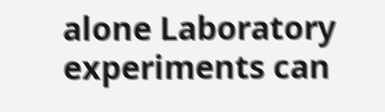alone Laboratory experiments can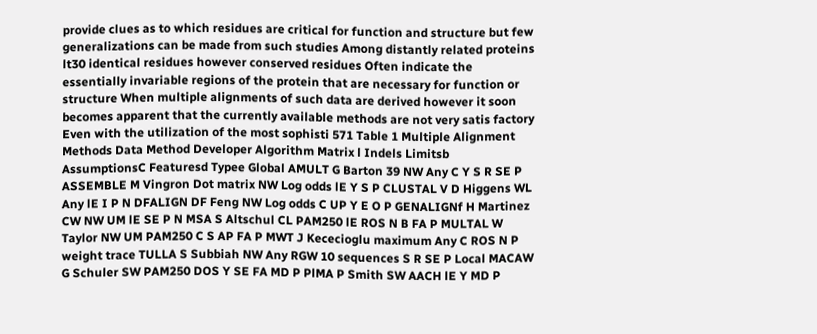provide clues as to which residues are critical for function and structure but few generalizations can be made from such studies Among distantly related proteins lt30 identical residues however conserved residues Often indicate the essentially invariable regions of the protein that are necessary for function or structure When multiple alignments of such data are derived however it soon becomes apparent that the currently available methods are not very satis factory Even with the utilization of the most sophisti 571 Table 1 Multiple Alignment Methods Data Method Developer Algorithm Matrix l Indels Limitsb AssumptionsC Featuresd Typee Global AMULT G Barton 39 NW Any C Y S R SE P ASSEMBLE M Vingron Dot matrix NW Log odds lE Y S P CLUSTAL V D Higgens WL Any lE I P N DFALIGN DF Feng NW Log odds C UP Y E O P GENALIGNf H Martinez CW NW UM lE SE P N MSA S Altschul CL PAM250 lE ROS N B FA P MULTAL W Taylor NW UM PAM250 C S AP FA P MWT J Kececioglu maximum Any C ROS N P weight trace TULLA S Subbiah NW Any RGW 10 sequences S R SE P Local MACAW G Schuler SW PAM250 DOS Y SE FA MD P PlMA P Smith SW AACH lE Y MD P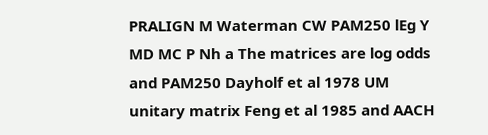PRALIGN M Waterman CW PAM250 lEg Y MD MC P Nh a The matrices are log odds and PAM250 Dayholf et al 1978 UM unitary matrix Feng et al 1985 and AACH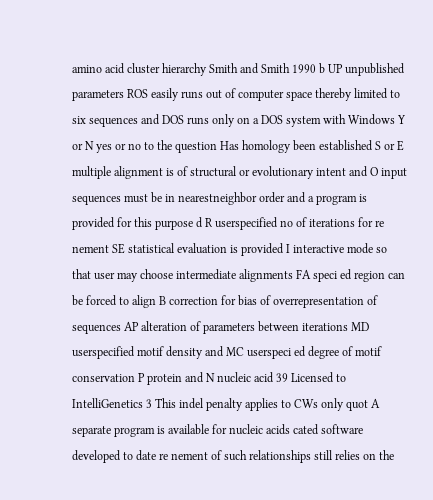amino acid cluster hierarchy Smith and Smith 1990 b UP unpublished parameters ROS easily runs out of computer space thereby limited to six sequences and DOS runs only on a DOS system with Windows Y or N yes or no to the question Has homology been established S or E multiple alignment is of structural or evolutionary intent and O input sequences must be in nearestneighbor order and a program is provided for this purpose d R userspecified no of iterations for re nement SE statistical evaluation is provided I interactive mode so that user may choose intermediate alignments FA speci ed region can be forced to align B correction for bias of overrepresentation of sequences AP alteration of parameters between iterations MD userspecified motif density and MC userspeci ed degree of motif conservation P protein and N nucleic acid 39 Licensed to IntelliGenetics 3 This indel penalty applies to CWs only quot A separate program is available for nucleic acids cated software developed to date re nement of such relationships still relies on the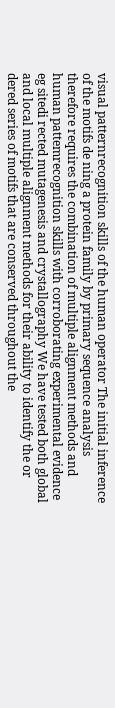visual patternrecognition skills of the human operator The initial inference of the motifs de ning a protein family by primary sequence analysis therefore requires the combination of multiple alignment methods and human pattemrecognition skills with corroborating experimental evidence eg sitedi rected mutagenesis and crystallography We have tested both global and local multiple alignment methods for their ability to identify the or dered series of motifs that are conserved throughout the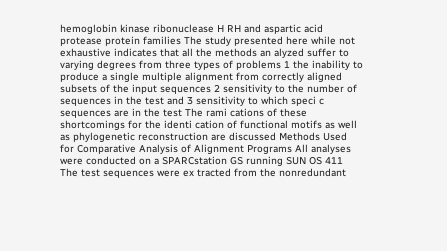hemoglobin kinase ribonuclease H RH and aspartic acid protease protein families The study presented here while not exhaustive indicates that all the methods an alyzed suffer to varying degrees from three types of problems 1 the inability to produce a single multiple alignment from correctly aligned subsets of the input sequences 2 sensitivity to the number of sequences in the test and 3 sensitivity to which speci c sequences are in the test The rami cations of these shortcomings for the identi cation of functional motifs as well as phylogenetic reconstruction are discussed Methods Used for Comparative Analysis of Alignment Programs All analyses were conducted on a SPARCstation GS running SUN OS 411 The test sequences were ex tracted from the nonredundant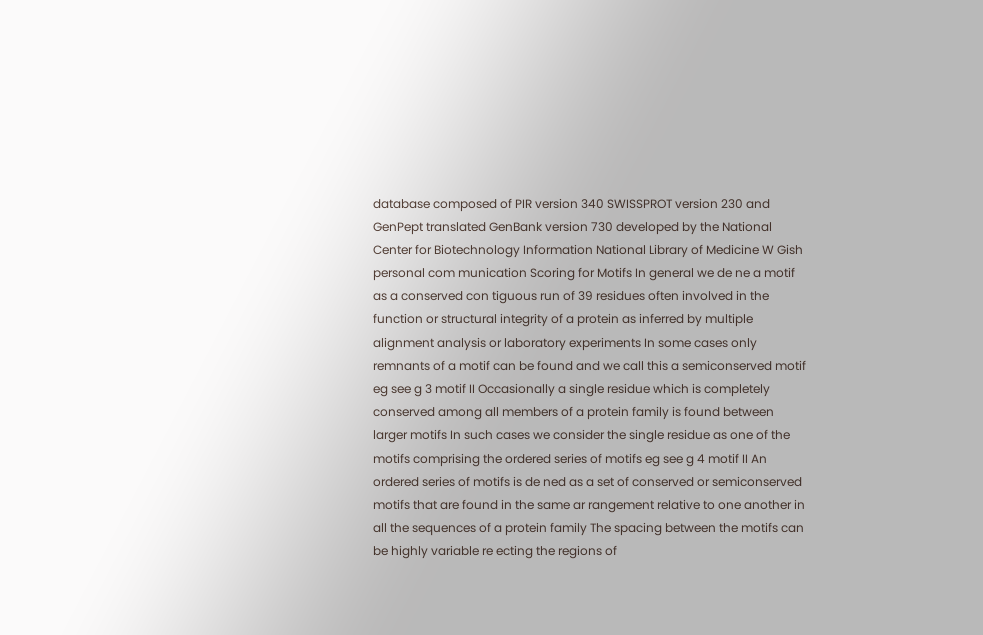database composed of PIR version 340 SWISSPROT version 230 and GenPept translated GenBank version 730 developed by the National Center for Biotechnology Information National Library of Medicine W Gish personal com munication Scoring for Motifs In general we de ne a motif as a conserved con tiguous run of 39 residues often involved in the function or structural integrity of a protein as inferred by multiple alignment analysis or laboratory experiments In some cases only remnants of a motif can be found and we call this a semiconserved motif eg see g 3 motif II Occasionally a single residue which is completely conserved among all members of a protein family is found between larger motifs In such cases we consider the single residue as one of the motifs comprising the ordered series of motifs eg see g 4 motif II An ordered series of motifs is de ned as a set of conserved or semiconserved motifs that are found in the same ar rangement relative to one another in all the sequences of a protein family The spacing between the motifs can be highly variable re ecting the regions of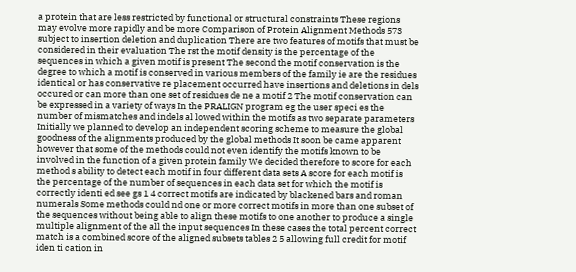a protein that are less restricted by functional or structural constraints These regions may evolve more rapidly and be more Comparison of Protein Alignment Methods 573 subject to insertion deletion and duplication There are two features of motifs that must be considered in their evaluation The rst the motif density is the percentage of the sequences in which a given motif is present The second the motif conservation is the degree to which a motif is conserved in various members of the family ie are the residues identical or has conservative re placement occurred have insertions and deletions in dels occured or can more than one set of residues de ne a motif 2 The motif conservation can be expressed in a variety of ways In the PRALIGN program eg the user speci es the number of mismatches and indels al lowed within the motifs as two separate parameters Initially we planned to develop an independent scoring scheme to measure the global goodness of the alignments produced by the global methods It soon be came apparent however that some of the methods could not even identify the motifs known to be involved in the function of a given protein family We decided therefore to score for each method s ability to detect each motif in four different data sets A score for each motif is the percentage of the number of sequences in each data set for which the motif is correctly identi ed see gs 1 4 correct motifs are indicated by blackened bars and roman numerals Some methods could nd one or more correct motifs in more than one subset of the sequences without being able to align these motifs to one another to produce a single multiple alignment of the all the input sequences In these cases the total percent correct match is a combined score of the aligned subsets tables 2 5 allowing full credit for motif iden ti cation in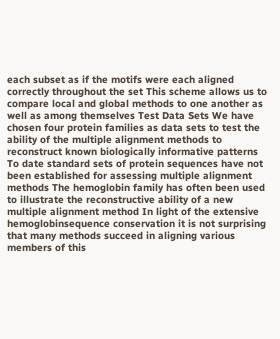each subset as if the motifs were each aligned correctly throughout the set This scheme allows us to compare local and global methods to one another as well as among themselves Test Data Sets We have chosen four protein families as data sets to test the ability of the multiple alignment methods to reconstruct known biologically informative patterns To date standard sets of protein sequences have not been established for assessing multiple alignment methods The hemoglobin family has often been used to illustrate the reconstructive ability of a new multiple alignment method In light of the extensive hemoglobinsequence conservation it is not surprising that many methods succeed in aligning various members of this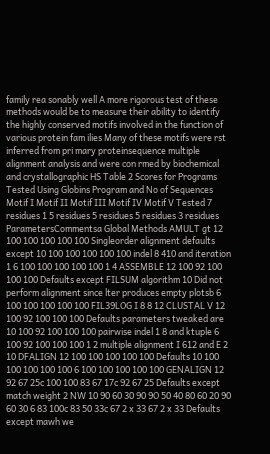family rea sonably well A more rigorous test of these methods would be to measure their ability to identify the highly conserved motifs involved in the function of various protein fam ilies Many of these motifs were rst inferred from pri mary proteinsequence multiple alignment analysis and were con rmed by biochemical and crystallographic HS Table 2 Scores for Programs Tested Using Globins Program and No of Sequences Motif I Motif II Motif III Motif IV Motif V Tested 7 residues 1 5 residues 5 residues 5 residues 3 residues ParametersCommentsa Global Methods AMULT gt 12 100 100 100 100 100 Singleorder alignment defaults except 10 100 100 100 100 100 indel 8 410 and iteration 1 6 100 100 100 100 100 1 4 ASSEMBLE 12 100 92 100 100 100 Defaults except FILSUM algorithm 10 Did not perform alignment since lter produces empty plotsb 6 100 100 100 100 100 FIL39LOG I 8 8 12 CLUSTAL V 12 100 92 100 100 100 Defaults parameters tweaked are 10 100 92 100 100 100 pairwise indel 1 8 and ktuple 6 100 92 100 100 100 1 2 multiple alignment I 612 and E 2 10 DFALIGN 12 100 100 100 100 100 Defaults 10 100 100 100 100 100 6 100 100 100 100 100 GENALIGN 12 92 67 25c 100 100 83 67 17c 92 67 25 Defaults except match weight 2 NW 10 90 60 30 90 9O 50 40 80 60 20 90 60 30 6 83 100c 83 50 33c 67 2 x 33 67 2 x 33 Defaults except mawh we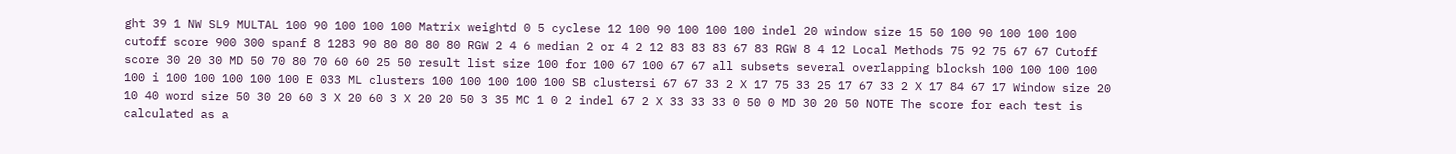ght 39 1 NW SL9 MULTAL 100 90 100 100 100 Matrix weightd 0 5 cyclese 12 100 90 100 100 100 indel 20 window size 15 50 100 90 100 100 100 cutoff score 900 300 spanf 8 1283 90 80 80 80 80 RGW 2 4 6 median 2 or 4 2 12 83 83 83 67 83 RGW 8 4 12 Local Methods 75 92 75 67 67 Cutoff score 30 20 30 MD 50 70 80 70 60 60 25 50 result list size 100 for 100 67 100 67 67 all subsets several overlapping blocksh 100 100 100 100 100 i 100 100 100 100 100 E 033 ML clusters 100 100 100 100 100 SB clustersi 67 67 33 2 X 17 75 33 25 17 67 33 2 X 17 84 67 17 Window size 20 10 40 word size 50 30 20 60 3 X 20 60 3 X 20 20 50 3 35 MC 1 0 2 indel 67 2 X 33 33 33 0 50 0 MD 30 20 50 NOTE The score for each test is calculated as a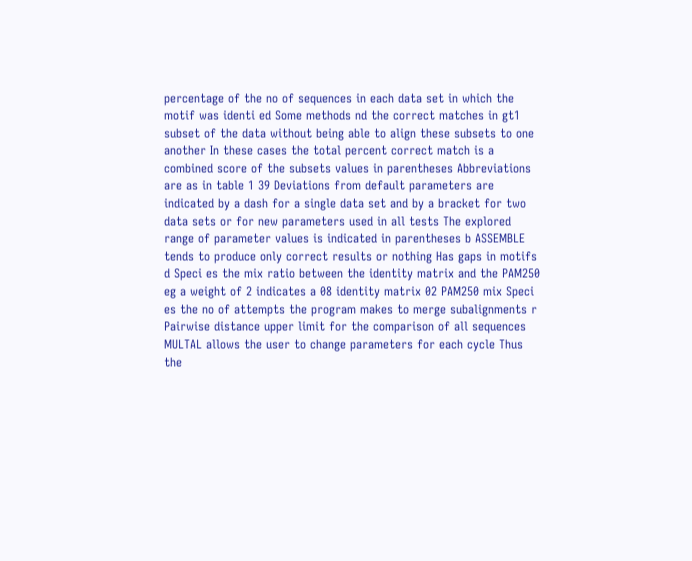percentage of the no of sequences in each data set in which the motif was identi ed Some methods nd the correct matches in gt1 subset of the data without being able to align these subsets to one another In these cases the total percent correct match is a combined score of the subsets values in parentheses Abbreviations are as in table 1 39 Deviations from default parameters are indicated by a dash for a single data set and by a bracket for two data sets or for new parameters used in all tests The explored range of parameter values is indicated in parentheses b ASSEMBLE tends to produce only correct results or nothing Has gaps in motifs d Speci es the mix ratio between the identity matrix and the PAM250 eg a weight of 2 indicates a 08 identity matrix 02 PAM250 mix Speci es the no of attempts the program makes to merge subalignments r Pairwise distance upper limit for the comparison of all sequences MULTAL allows the user to change parameters for each cycle Thus the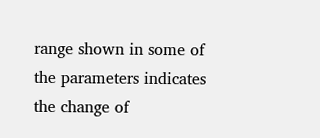range shown in some of the parameters indicates the change of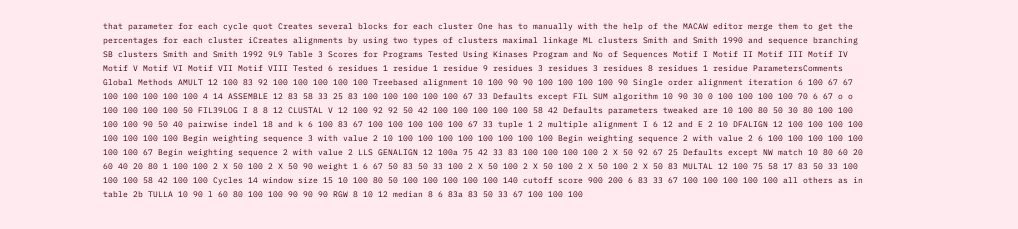that parameter for each cycle quot Creates several blocks for each cluster One has to manually with the help of the MACAW editor merge them to get the percentages for each cluster iCreates alignments by using two types of clusters maximal linkage ML clusters Smith and Smith 1990 and sequence branching SB clusters Smith and Smith 1992 9L9 Table 3 Scores for Programs Tested Using Kinases Program and No of Sequences Motif I Motif II Motif III Motif IV Motif V Motif VI Motif VII Motif VIII Tested 6 residues 1 residue 1 residue 9 residues 3 residues 3 residues 8 residues 1 residue ParametersComments Global Methods AMULT 12 100 83 92 100 100 100 100 100 Treebased alignment 10 100 90 90 100 100 100 100 90 Single order alignment iteration 6 100 67 67 100 100 100 100 100 4 14 ASSEMBLE 12 83 58 33 25 83 100 100 100 100 100 67 33 Defaults except FIL SUM algorithm 10 90 30 0 100 100 100 100 70 6 67 o o 100 100 100 100 50 FIL39LOG I 8 8 12 CLUSTAL V 12 100 92 92 50 42 100 100 100 100 100 58 42 Defaults parameters tweaked are 10 100 80 50 30 80 100 100 100 100 90 50 40 pairwise indel 18 and k 6 100 83 67 100 100 100 100 100 67 33 tuple 1 2 multiple alignment I 6 12 and E 2 10 DFALIGN 12 100 100 100 100 100 100 100 100 Begin weighting sequence 3 with value 2 10 100 100 100 100 100 100 100 100 Begin weighting sequence 2 with value 2 6 100 100 100 100 100 100 100 67 Begin weighting sequence 2 with value 2 LLS GENALIGN 12 100a 75 42 33 83 100 100 100 100 2 X 50 92 67 25 Defaults except NW match 10 80 60 20 60 40 20 80 1 100 100 2 X 50 100 2 X 50 90 weight 1 6 67 50 83 50 33 100 2 X 50 100 2 X 50 100 2 X 50 100 2 X 50 83 MULTAL 12 100 75 58 17 83 50 33 100 100 100 58 42 100 100 Cycles 14 window size 15 10 100 80 50 100 100 100 100 100 140 cutoff score 900 200 6 83 33 67 100 100 100 100 100 all others as in table 2b TULLA 10 90 l 60 80 100 100 90 90 90 RGW 8 10 12 median 8 6 83a 83 50 33 67 100 100 100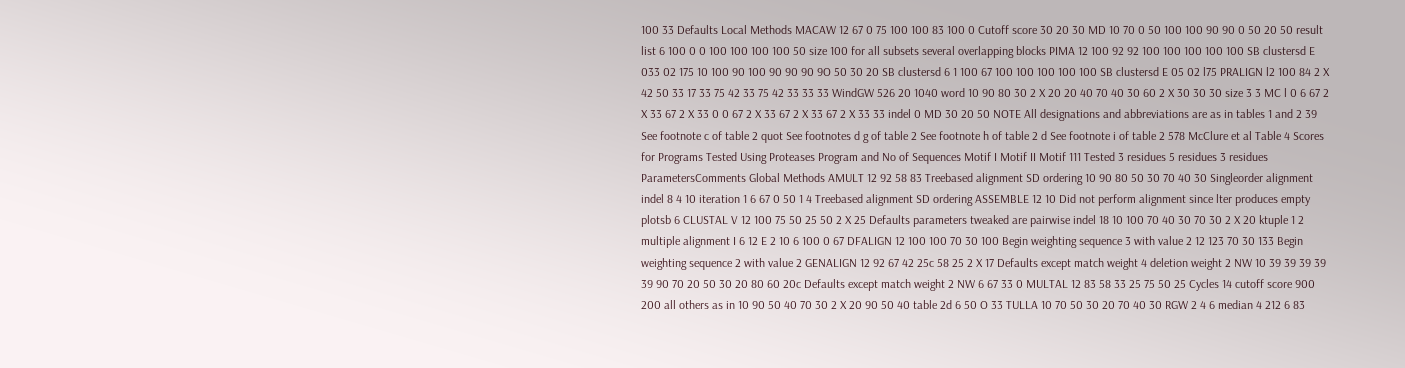100 33 Defaults Local Methods MACAW 12 67 0 75 100 100 83 100 0 Cutoff score 30 20 30 MD 10 70 0 50 100 100 90 90 0 50 20 50 result list 6 100 0 0 100 100 100 100 50 size 100 for all subsets several overlapping blocks PIMA 12 100 92 92 100 100 100 100 100 SB clustersd E 033 02 175 10 100 90 100 90 90 90 9O 50 30 20 SB clustersd 6 1 100 67 100 100 100 100 100 SB clustersd E 05 02 l75 PRALIGN l2 100 84 2 X 42 50 33 17 33 75 42 33 75 42 33 33 33 WindGW 526 20 1040 word 10 90 80 30 2 X 20 20 40 70 40 30 60 2 X 30 30 30 size 3 3 MC l 0 6 67 2 X 33 67 2 X 33 0 0 67 2 X 33 67 2 X 33 67 2 X 33 33 indel 0 MD 30 20 50 NOTE All designations and abbreviations are as in tables 1 and 2 39 See footnote c of table 2 quot See footnotes d g of table 2 See footnote h of table 2 d See footnote i of table 2 578 McClure et al Table 4 Scores for Programs Tested Using Proteases Program and No of Sequences Motif I Motif II Motif 111 Tested 3 residues 5 residues 3 residues ParametersComments Global Methods AMULT 12 92 58 83 Treebased alignment SD ordering 10 90 80 50 30 70 40 30 Singleorder alignment indel 8 4 10 iteration 1 6 67 0 50 1 4 Treebased alignment SD ordering ASSEMBLE 12 10 Did not perform alignment since lter produces empty plotsb 6 CLUSTAL V 12 100 75 50 25 50 2 X 25 Defaults parameters tweaked are pairwise indel 18 10 100 70 40 30 70 30 2 X 20 ktuple 1 2 multiple alignment I 6 12 E 2 10 6 100 0 67 DFALIGN 12 100 100 70 30 100 Begin weighting sequence 3 with value 2 12 123 70 30 133 Begin weighting sequence 2 with value 2 GENALIGN 12 92 67 42 25c 58 25 2 X 17 Defaults except match weight 4 deletion weight 2 NW 10 39 39 39 39 39 90 70 20 50 30 20 80 60 20c Defaults except match weight 2 NW 6 67 33 0 MULTAL 12 83 58 33 25 75 50 25 Cycles 14 cutoff score 900 200 all others as in 10 90 50 40 70 30 2 X 20 90 50 40 table 2d 6 50 O 33 TULLA 10 70 50 30 20 70 40 30 RGW 2 4 6 median 4 212 6 83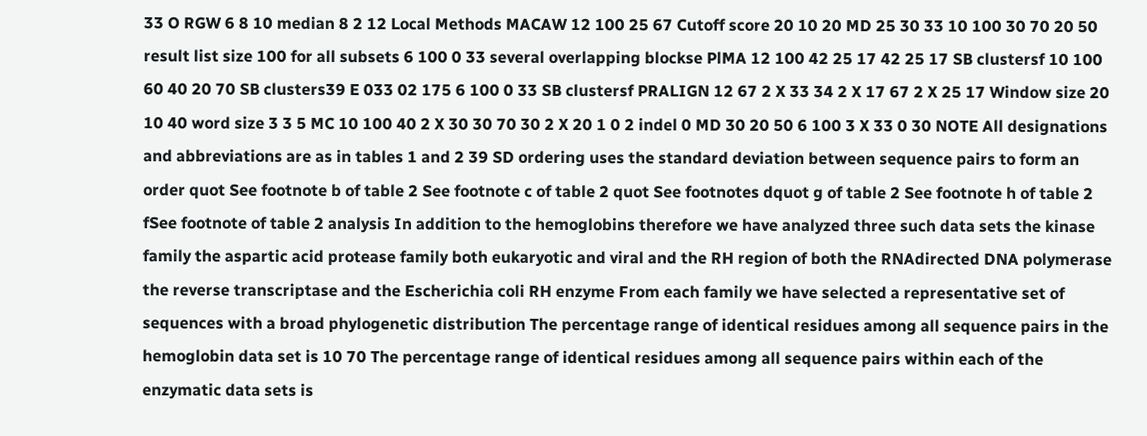33 O RGW 6 8 10 median 8 2 12 Local Methods MACAW 12 100 25 67 Cutoff score 20 10 20 MD 25 30 33 10 100 30 70 20 50 result list size 100 for all subsets 6 100 0 33 several overlapping blockse PlMA 12 100 42 25 17 42 25 17 SB clustersf 10 100 60 40 20 70 SB clusters39 E 033 02 175 6 100 0 33 SB clustersf PRALIGN 12 67 2 X 33 34 2 X 17 67 2 X 25 17 Window size 20 10 40 word size 3 3 5 MC 10 100 40 2 X 30 30 70 30 2 X 20 1 0 2 indel 0 MD 30 20 50 6 100 3 X 33 0 30 NOTE All designations and abbreviations are as in tables 1 and 2 39 SD ordering uses the standard deviation between sequence pairs to form an order quot See footnote b of table 2 See footnote c of table 2 quot See footnotes dquot g of table 2 See footnote h of table 2 fSee footnote of table 2 analysis In addition to the hemoglobins therefore we have analyzed three such data sets the kinase family the aspartic acid protease family both eukaryotic and viral and the RH region of both the RNAdirected DNA polymerase the reverse transcriptase and the Escherichia coli RH enzyme From each family we have selected a representative set of sequences with a broad phylogenetic distribution The percentage range of identical residues among all sequence pairs in the hemoglobin data set is 10 70 The percentage range of identical residues among all sequence pairs within each of the enzymatic data sets is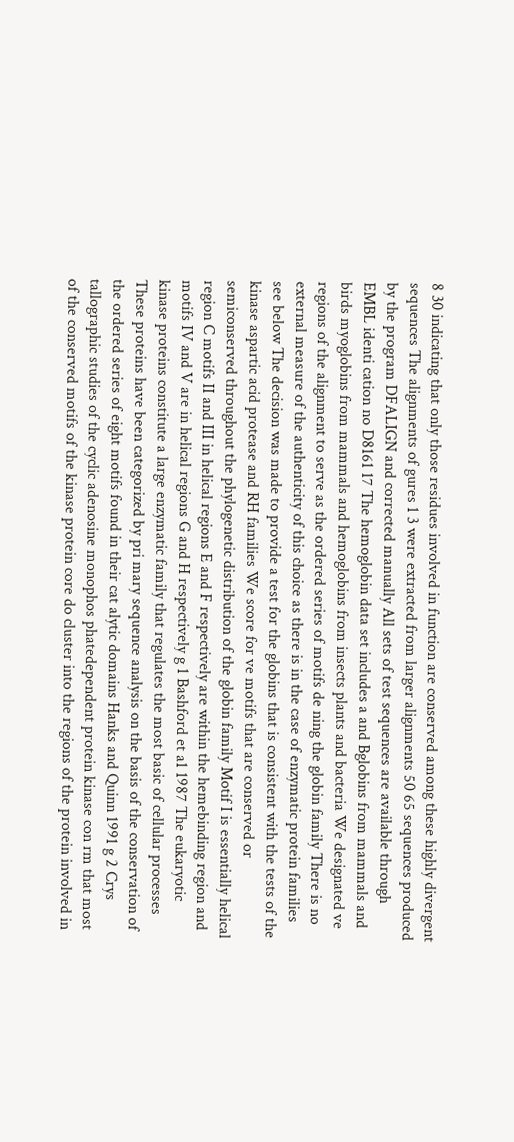8 30 indicating that only those residues involved in function are conserved among these highly divergent sequences The alignments of gures 1 3 were extracted from larger alignments 50 65 sequences produced by the program DFALIGN and corrected manually All sets of test sequences are available through EMBL identi cation no D8161 17 The hemoglobin data set includes a and Bglobins from mammals and birds myoglobins from mammals and hemoglobins from insects plants and bacteria We designated ve regions of the alignment to serve as the ordered series of motifs de ning the globin family There is no external measure of the authenticity of this choice as there is in the case of enzymatic protein families see below The decision was made to provide a test for the globins that is consistent with the tests of the kinase aspartic acid protease and RH families We score for ve motifs that are conserved or semiconserved throughout the phylogenetic distribution of the globin family Motif I is essentially helical region C motifs II and III in helical regions E and F respectively are within the hemebinding region and motifs IV and V are in helical regions G and H respectively g 1 Bashford et a1 1987 The eukaryotic kinase proteins constitute a large enzymatic family that regulates the most basic of cellular processes These proteins have been categorized by pri mary sequence analysis on the basis of the conservation of the ordered series of eight motifs found in their cat alytic domains Hanks and Quinn 1991 g 2 Crys tallographic studies of the cyclic adenosine monophos phatedependent protein kinase con rm that most of the conserved motifs of the kinase protein core do cluster into the regions of the protein involved in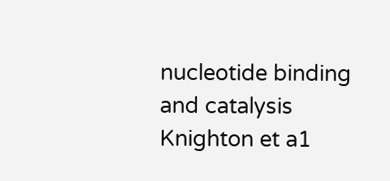nucleotide binding and catalysis Knighton et a1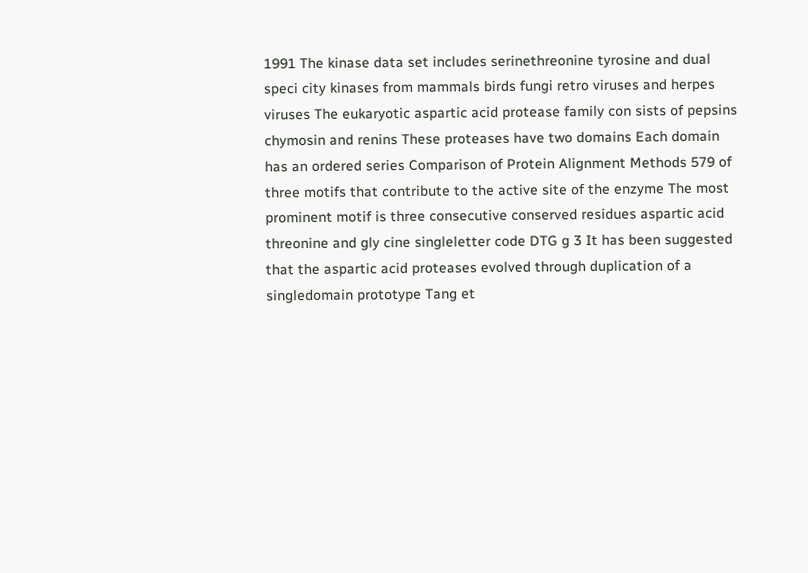1991 The kinase data set includes serinethreonine tyrosine and dual speci city kinases from mammals birds fungi retro viruses and herpes viruses The eukaryotic aspartic acid protease family con sists of pepsins chymosin and renins These proteases have two domains Each domain has an ordered series Comparison of Protein Alignment Methods 579 of three motifs that contribute to the active site of the enzyme The most prominent motif is three consecutive conserved residues aspartic acid threonine and gly cine singleletter code DTG g 3 It has been suggested that the aspartic acid proteases evolved through duplication of a singledomain prototype Tang et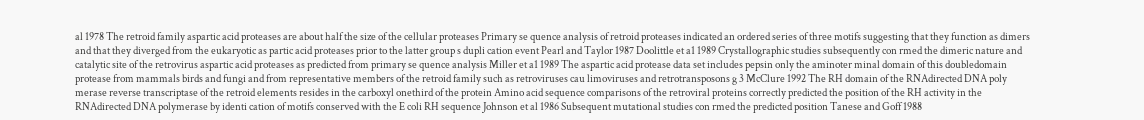al 1978 The retroid family aspartic acid proteases are about half the size of the cellular proteases Primary se quence analysis of retroid proteases indicated an ordered series of three motifs suggesting that they function as dimers and that they diverged from the eukaryotic as partic acid proteases prior to the latter group s dupli cation event Pearl and Taylor 1987 Doolittle et a1 1989 Crystallographic studies subsequently con rmed the dimeric nature and catalytic site of the retrovirus aspartic acid proteases as predicted from primary se quence analysis Miller et a1 1989 The aspartic acid protease data set includes pepsin only the aminoter minal domain of this doubledomain protease from mammals birds and fungi and from representative members of the retroid family such as retroviruses cau limoviruses and retrotransposons g 3 McClure 1992 The RH domain of the RNAdirected DNA poly merase reverse transcriptase of the retroid elements resides in the carboxyl onethird of the protein Amino acid sequence comparisons of the retroviral proteins correctly predicted the position of the RH activity in the RNAdirected DNA polymerase by identi cation of motifs conserved with the E coli RH sequence Johnson et al 1986 Subsequent mutational studies con rmed the predicted position Tanese and Goff 1988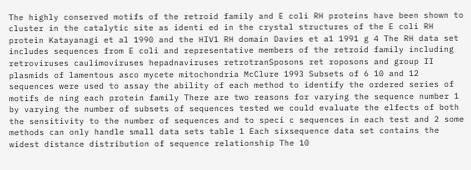The highly conserved motifs of the retroid family and E coli RH proteins have been shown to cluster in the catalytic site as identi ed in the crystal structures of the E coli RH protein Katayanagi et al 1990 and the HIV1 RH domain Davies et a1 1991 g 4 The RH data set includes sequences from E coli and representative members of the retroid family including retroviruses caulimoviruses hepadnaviruses retrotranSposons ret roposons and group II plasmids of lamentous asco mycete mitochondria McClure 1993 Subsets of 6 10 and 12 sequences were used to assay the ability of each method to identify the ordered series of motifs de ning each protein family There are two reasons for varying the sequence number 1 by varying the number of subsets of sequences tested we could evaluate the elfects of both the sensitivity to the number of sequences and to speci c sequences in each test and 2 some methods can only handle small data sets table 1 Each sixsequence data set contains the widest distance distribution of sequence relationship The 10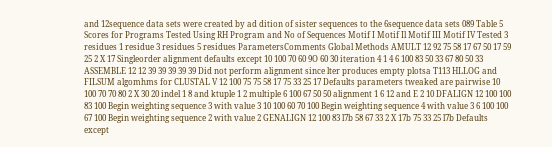and 12sequence data sets were created by ad dition of sister sequences to the 6sequence data sets 089 Table 5 Scores for Programs Tested Using RH Program and No of Sequences Motif I Motif Il Motif III Motif IV Tested 3 residues 1 residue 3 residues 5 residues ParametersComments Global Methods AMULT 12 92 75 58 17 67 50 17 59 25 2 X 17 Singleorder alignment defaults except 10 100 70 60 9O 60 30 iteration 4 1 4 6 100 83 50 33 67 80 50 33 ASSEMBLE 12 12 39 39 39 39 39 Did not perform alignment since lter produces empty plotsa T113 HLLOG and FILSUM algomhms for CLUSTAL V 12 100 75 75 58 17 75 33 25 17 Defaults parameters tweaked are pairwise 10 100 70 70 80 2 X 30 20 indel 1 8 and ktuple 1 2 multiple 6 100 67 50 50 alignment 1 6 12 and E 2 10 DFALIGN 12 100 100 83 100 Begin weighting sequence 3 with value 3 10 100 60 70 100 Begin weighting sequence 4 with value 3 6 100 100 67 100 Begin weighting sequence 2 with value 2 GENALIGN 12 100 83 l7b 58 67 33 2 X 17b 75 33 25 l7b Defaults except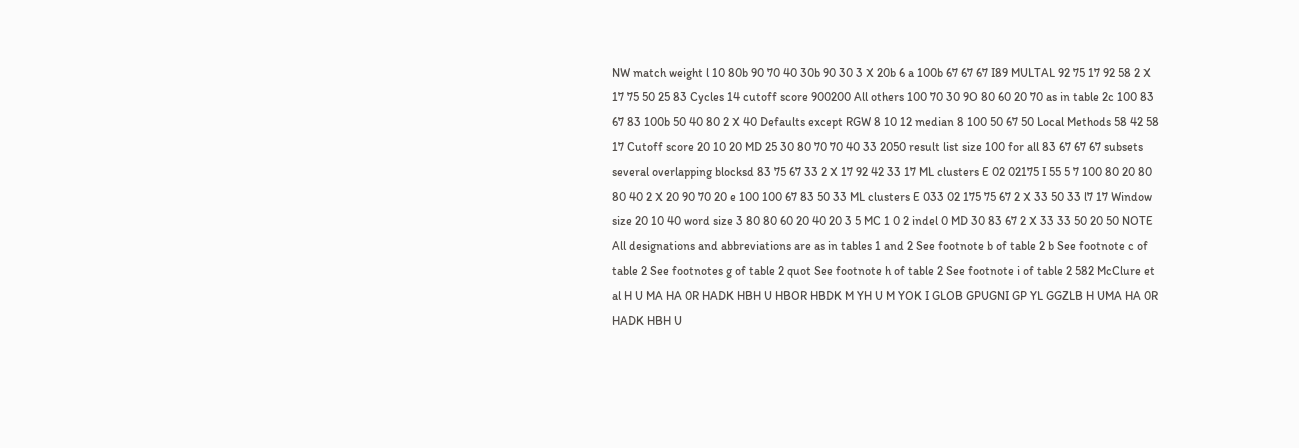NW match weight l 10 80b 90 70 40 30b 90 30 3 X 20b 6 a 100b 67 67 67 I89 MULTAL 92 75 17 92 58 2 X 17 75 50 25 83 Cycles 14 cutoff score 900200 All others 100 70 30 9O 80 60 20 70 as in table 2c 100 83 67 83 100b 50 40 80 2 X 40 Defaults except RGW 8 10 12 median 8 100 50 67 50 Local Methods 58 42 58 17 Cutoff score 20 10 20 MD 25 30 80 70 70 40 33 2050 result list size 100 for all 83 67 67 67 subsets several overlapping blocksd 83 75 67 33 2 X 17 92 42 33 17 ML clusters E 02 02175 I 55 5 7 100 80 20 80 80 40 2 X 20 90 70 20 e 100 100 67 83 50 33 ML clusters E 033 02 175 75 67 2 X 33 50 33 l7 17 Window size 20 10 40 word size 3 80 80 60 20 40 20 3 5 MC 1 0 2 indel 0 MD 30 83 67 2 X 33 33 50 20 50 NOTE All designations and abbreviations are as in tables 1 and 2 See footnote b of table 2 b See footnote c of table 2 See footnotes g of table 2 quot See footnote h of table 2 See footnote i of table 2 582 McClure et al H U MA HA 0R HADK HBH U HBOR HBDK M YH U M YOK I GLOB GPUGNI GP YL GGZLB H UMA HA 0R HADK HBH U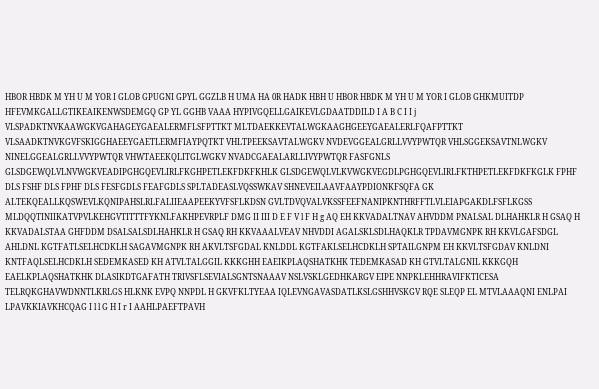HBOR HBDK M YH U M YOR I GLOB GPUGNI GPYL GGZLB H UMA HA 0R HADK HBH U HBOR HBDK M YH U M YOR I GLOB GHKMUITDP HFEVMKGALLGTIKEAIKENWSDEMGQ GP YL GGHB VAAA HYPIVGQELLGAIKEVLGDAATDDILD I A B C I I j VLSPADKTNVKAAWGKVGAHAGEYGAEALERMFLSFPTTKT MLTDAEKKEVTALWGKAAGHGEEYGAEALERLFQAFPTTKT VLSAADKTNVKGVFSKIGGHAEEYGAETLERMFIAYPQTKT VHLTPEEKSAVTALWGKV NVDEVGGEALGRLLVVYPWTQR VHLSGGEKSAVTNLWGKV NINELGGEALGRLLVVYPWTQR VHWTAEEKQLITGLWGKV NVADCGAEALARLLIVYPWTQR FASFGNLS GLSDGEWQLVLNVWGKVEADIPGHGQEVLIRLFKGHPETLEKFDKFKHLK GLSDGEWQLVLKVWGKVEGDLPGHGQEVLIRLFKTHPETLEKFDKFKGLK FPHF DLS FSHF DLS FPHF DLS FESFGDLS FEAFGDLS SPLTADEASLVQSSWKAV SHNEVEILAAVFAAYPDIONKFSQFA GK ALTEKQEALLKQSWEVLKQNIPAHSLRLFALIIEAAPEEKYVFSFLKDSN GVLTDVQVALVKSSFEEFNANIPKNTHRFFTLVLEIAPGAKDLFSFLKGSS MLDQQTINIIKATVPVLKEHGVTITTTFYKNLFAKHPEVRPLF DMG II III D E F V l F H g AQ EH KKVADALTNAV AHVDDM PNALSAL DLHAHKLR H GSAQ H KKVADALSTAA GHFDDM DSALSALSDLHAHKLR H GSAQ RH KKVAAALVEAV NHVDDI AGALSKLSDLHAQKLR TPDAVMGNPK RH KKVLGAFSDGL AHLDNL KGTFATLSELHCDKLH SAGAVMGNPK RH AKVLTSFGDAL KNLDDL KGTFAKLSELHCDKLH SPTAILGNPM EH KKVLTSFGDAV KNLDNI KNTFAQLSELHCDKLH SEDEMKASED KH ATVLTALGGIL KKKGHH EAEIKPLAQSHATKHK TEDEMKASAD KH GTVLTALGNIL KKKGQH EAELKPLAQSHATKHK DLASIKDTGAFATH TRIVSFLSEVIALSGNTSNAAAV NSLVSKLGEDHKARGV EIPE NNPKLEHHRAVIFKTICESA TELRQKGHAVWDNNTLKRLGS HLKNK EVPQ NNPDL H GKVFKLTYEAA IQLEVNGAVASDATLKSLGSHHVSKGV RQE SLEQP EL MTVLAAAQNI ENLPAI LPAVKKIAVKHCQAG I l l G H I r I AAHLPAEFTPAVH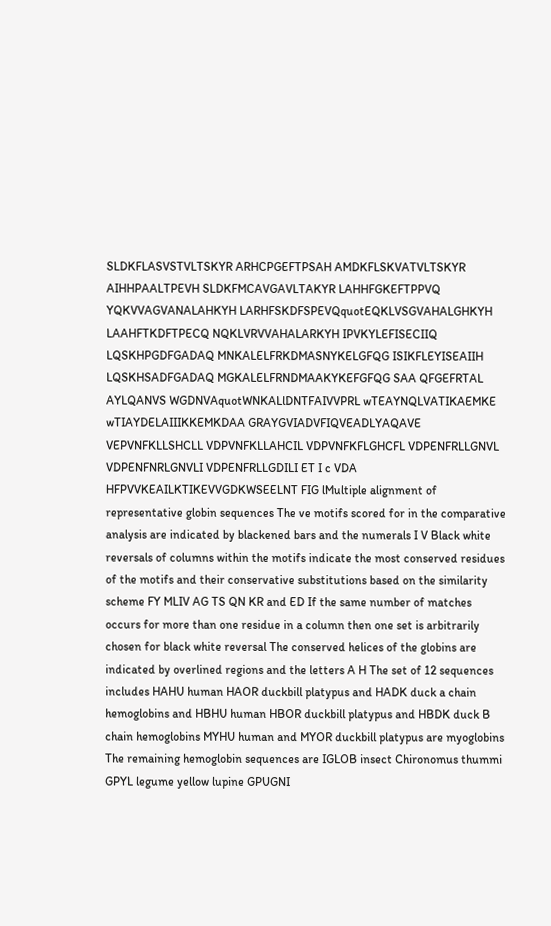SLDKFLASVSTVLTSKYR ARHCPGEFTPSAH AMDKFLSKVATVLTSKYR AIHHPAALTPEVH SLDKFMCAVGAVLTAKYR LAHHFGKEFTPPVQ YQKVVAGVANALAHKYH LARHFSKDFSPEVQquotEQKLVSGVAHALGHKYH LAAHFTKDFTPECQ NQKLVRVVAHALARKYH IPVKYLEFISECIIQ LQSKHPGDFGADAQ MNKALELFRKDMASNYKELGFQG ISIKFLEYISEAIIH LQSKHSADFGADAQ MGKALELFRNDMAAKYKEFGFQG SAA QFGEFRTAL AYLQANVS WGDNVAquotWNKALlDNTFAIVVPRL wTEAYNQLVATIKAEMKE wTIAYDELAIIIKKEMKDAA GRAYGVIADVFIQVEADLYAQAVE VEPVNFKLLSHCLL VDPVNFKLLAHCIL VDPVNFKFLGHCFL VDPENFRLLGNVL VDPENFNRLGNVLI VDPENFRLLGDILI ET I c VDA HFPVVKEAILKTIKEVVGDKWSEELNT FIG lMultiple alignment of representative globin sequences The ve motifs scored for in the comparative analysis are indicated by blackened bars and the numerals I V Black white reversals of columns within the motifs indicate the most conserved residues of the motifs and their conservative substitutions based on the similarity scheme FY MLIV AG TS QN KR and ED If the same number of matches occurs for more than one residue in a column then one set is arbitrarily chosen for black white reversal The conserved helices of the globins are indicated by overlined regions and the letters A H The set of 12 sequences includes HAHU human HAOR duckbill platypus and HADK duck a chain hemoglobins and HBHU human HBOR duckbill platypus and HBDK duck B chain hemoglobins MYHU human and MYOR duckbill platypus are myoglobins The remaining hemoglobin sequences are IGLOB insect Chironomus thummi GPYL legume yellow lupine GPUGNI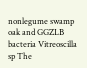nonlegume swamp oak and GGZLB bacteria Vitreoscilla sp The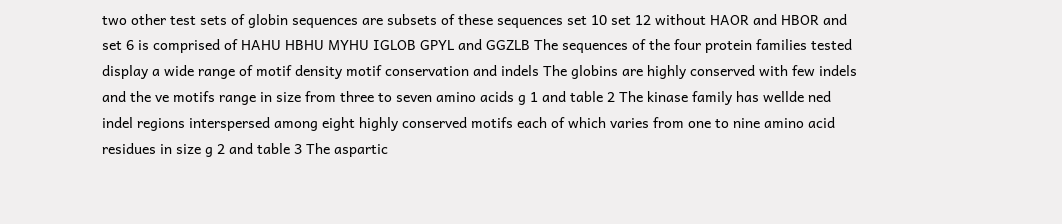two other test sets of globin sequences are subsets of these sequences set 10 set 12 without HAOR and HBOR and set 6 is comprised of HAHU HBHU MYHU IGLOB GPYL and GGZLB The sequences of the four protein families tested display a wide range of motif density motif conservation and indels The globins are highly conserved with few indels and the ve motifs range in size from three to seven amino acids g 1 and table 2 The kinase family has wellde ned indel regions interspersed among eight highly conserved motifs each of which varies from one to nine amino acid residues in size g 2 and table 3 The aspartic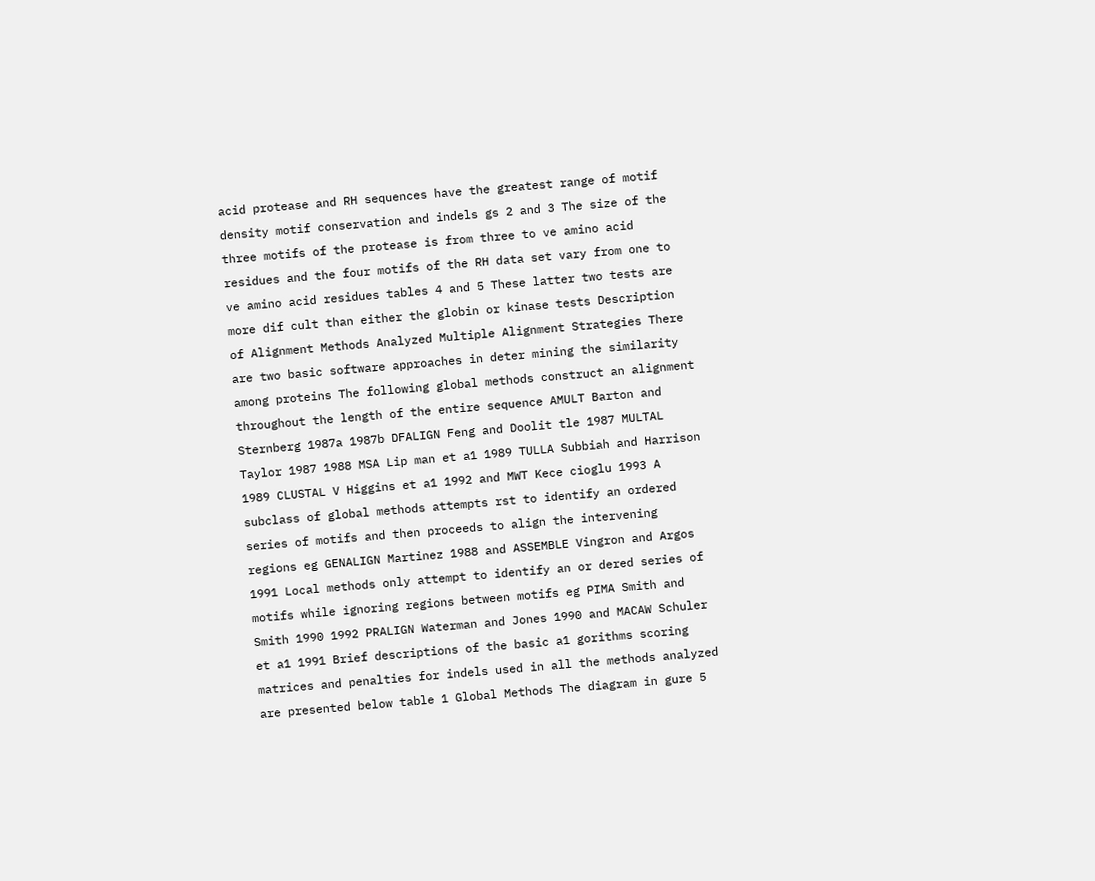acid protease and RH sequences have the greatest range of motif density motif conservation and indels gs 2 and 3 The size of the three motifs of the protease is from three to ve amino acid residues and the four motifs of the RH data set vary from one to ve amino acid residues tables 4 and 5 These latter two tests are more dif cult than either the globin or kinase tests Description of Alignment Methods Analyzed Multiple Alignment Strategies There are two basic software approaches in deter mining the similarity among proteins The following global methods construct an alignment throughout the length of the entire sequence AMULT Barton and Sternberg 1987a 1987b DFALIGN Feng and Doolit tle 1987 MULTAL Taylor 1987 1988 MSA Lip man et a1 1989 TULLA Subbiah and Harrison 1989 CLUSTAL V Higgins et a1 1992 and MWT Kece cioglu 1993 A subclass of global methods attempts rst to identify an ordered series of motifs and then proceeds to align the intervening regions eg GENALIGN Martinez 1988 and ASSEMBLE Vingron and Argos 1991 Local methods only attempt to identify an or dered series of motifs while ignoring regions between motifs eg PIMA Smith and Smith 1990 1992 PRALIGN Waterman and Jones 1990 and MACAW Schuler et a1 1991 Brief descriptions of the basic a1 gorithms scoring matrices and penalties for indels used in all the methods analyzed are presented below table 1 Global Methods The diagram in gure 5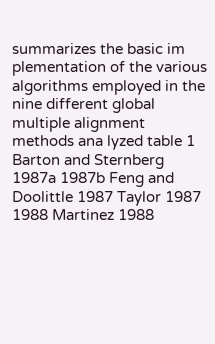summarizes the basic im plementation of the various algorithms employed in the nine different global multiple alignment methods ana lyzed table 1 Barton and Sternberg 1987a 1987b Feng and Doolittle 1987 Taylor 1987 1988 Martinez 1988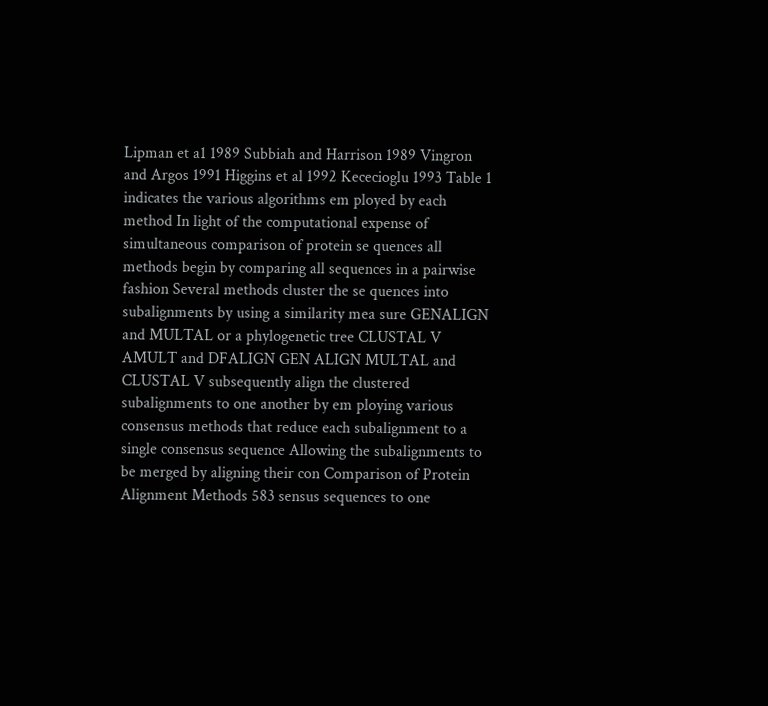Lipman et a1 1989 Subbiah and Harrison 1989 Vingron and Argos 1991 Higgins et al 1992 Kececioglu 1993 Table 1 indicates the various algorithms em ployed by each method In light of the computational expense of simultaneous comparison of protein se quences all methods begin by comparing all sequences in a pairwise fashion Several methods cluster the se quences into subalignments by using a similarity mea sure GENALIGN and MULTAL or a phylogenetic tree CLUSTAL V AMULT and DFALIGN GEN ALIGN MULTAL and CLUSTAL V subsequently align the clustered subalignments to one another by em ploying various consensus methods that reduce each subalignment to a single consensus sequence Allowing the subalignments to be merged by aligning their con Comparison of Protein Alignment Methods 583 sensus sequences to one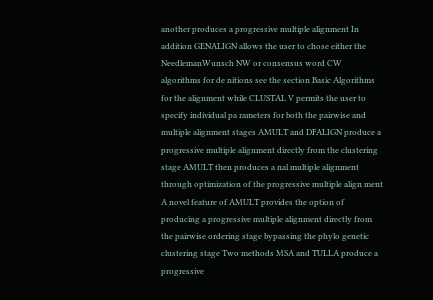another produces a progressive multiple alignment In addition GENALIGN allows the user to chose either the NeedlemanWunsch NW or consensus word CW algorithms for de nitions see the section Basic Algorithms for the alignment while CLUSTAL V permits the user to specify individual pa rameters for both the pairwise and multiple alignment stages AMULT and DFALIGN produce a progressive multiple alignment directly from the clustering stage AMULT then produces a nal multiple alignment through optimization of the progressive multiple align ment A novel feature of AMULT provides the option of producing a progressive multiple alignment directly from the pairwise ordering stage bypassing the phylo genetic clustering stage Two methods MSA and TULLA produce a progressive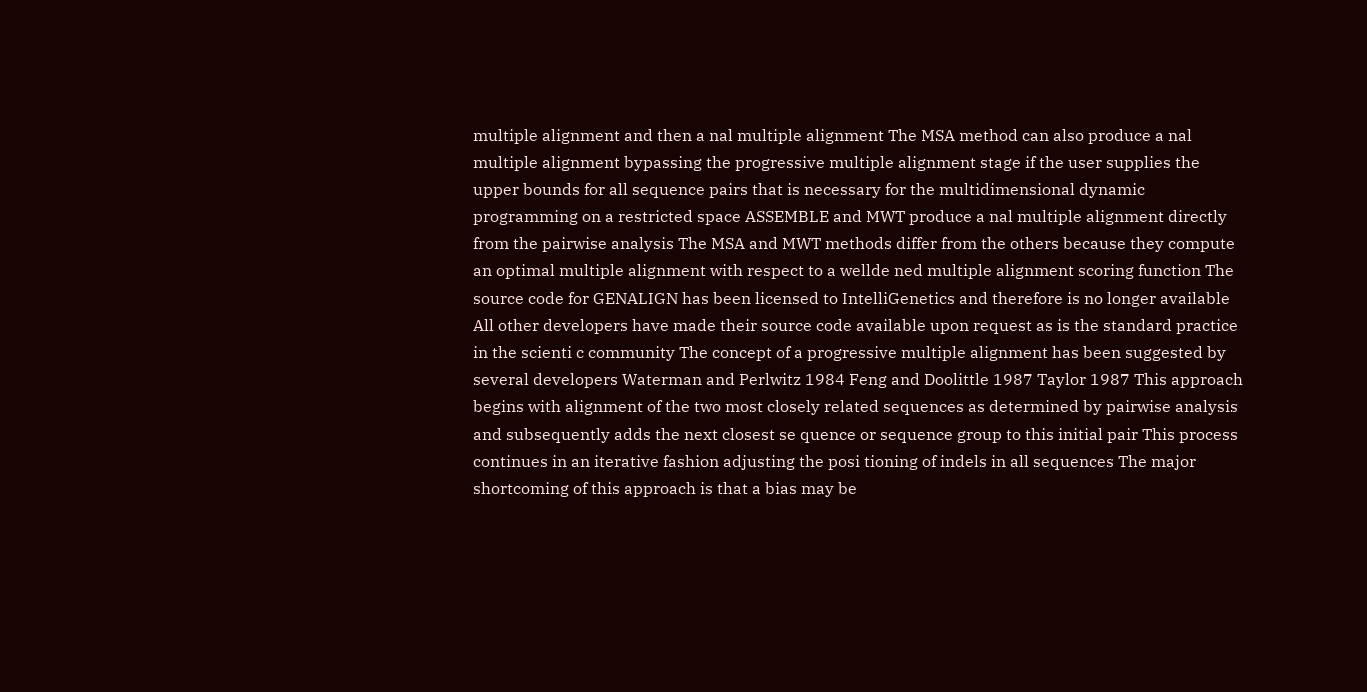multiple alignment and then a nal multiple alignment The MSA method can also produce a nal multiple alignment bypassing the progressive multiple alignment stage if the user supplies the upper bounds for all sequence pairs that is necessary for the multidimensional dynamic programming on a restricted space ASSEMBLE and MWT produce a nal multiple alignment directly from the pairwise analysis The MSA and MWT methods differ from the others because they compute an optimal multiple alignment with respect to a wellde ned multiple alignment scoring function The source code for GENALIGN has been licensed to IntelliGenetics and therefore is no longer available All other developers have made their source code available upon request as is the standard practice in the scienti c community The concept of a progressive multiple alignment has been suggested by several developers Waterman and Perlwitz 1984 Feng and Doolittle 1987 Taylor 1987 This approach begins with alignment of the two most closely related sequences as determined by pairwise analysis and subsequently adds the next closest se quence or sequence group to this initial pair This process continues in an iterative fashion adjusting the posi tioning of indels in all sequences The major shortcoming of this approach is that a bias may be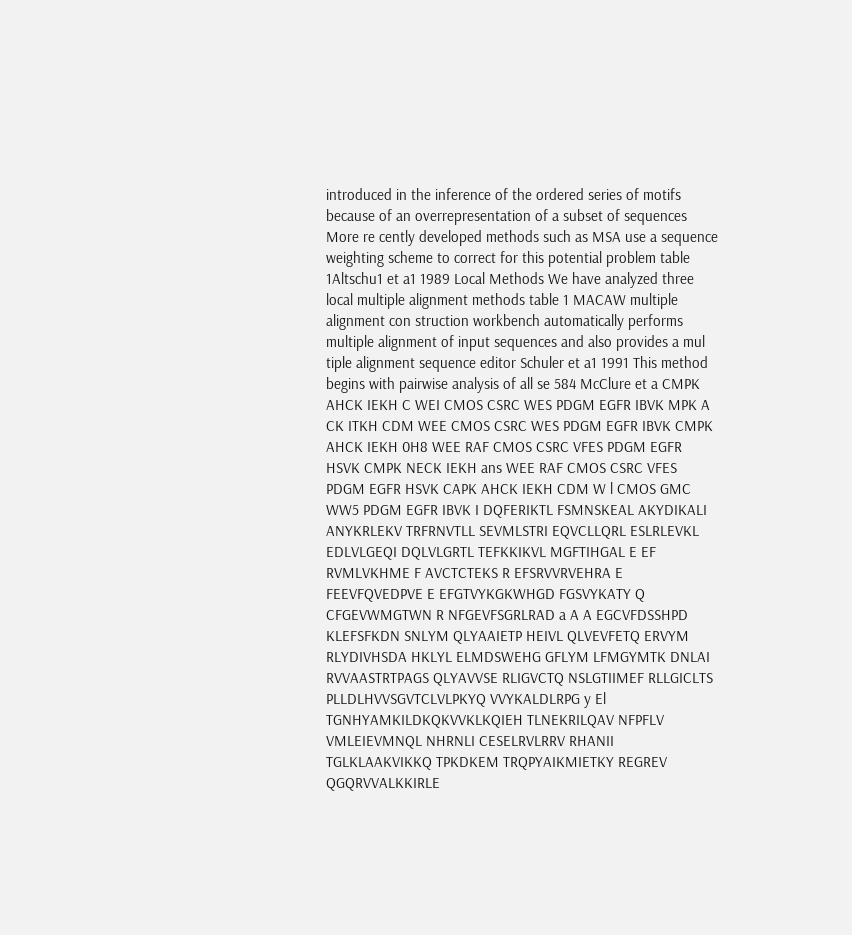introduced in the inference of the ordered series of motifs because of an overrepresentation of a subset of sequences More re cently developed methods such as MSA use a sequence weighting scheme to correct for this potential problem table 1Altschu1 et a1 1989 Local Methods We have analyzed three local multiple alignment methods table 1 MACAW multiple alignment con struction workbench automatically performs multiple alignment of input sequences and also provides a mul tiple alignment sequence editor Schuler et a1 1991 This method begins with pairwise analysis of all se 584 McClure et a CMPK AHCK IEKH C WEI CMOS CSRC WES PDGM EGFR IBVK MPK A CK ITKH CDM WEE CMOS CSRC WES PDGM EGFR IBVK CMPK AHCK IEKH 0H8 WEE RAF CMOS CSRC VFES PDGM EGFR HSVK CMPK NECK IEKH ans WEE RAF CMOS CSRC VFES PDGM EGFR HSVK CAPK AHCK IEKH CDM W l CMOS GMC WW5 PDGM EGFR IBVK I DQFERIKTL FSMNSKEAL AKYDIKALI ANYKRLEKV TRFRNVTLL SEVMLSTRI EQVCLLQRL ESLRLEVKL EDLVLGEQI DQLVLGRTL TEFKKIKVL MGFTIHGAL E EF RVMLVKHME F AVCTCTEKS R EFSRVVRVEHRA E FEEVFQVEDPVE E EFGTVYKGKWHGD FGSVYKATY Q CFGEVWMGTWN R NFGEVFSGRLRAD a A A EGCVFDSSHPD KLEFSFKDN SNLYM QLYAAIETP HEIVL QLVEVFETQ ERVYM RLYDIVHSDA HKLYL ELMDSWEHG GFLYM LFMGYMTK DNLAI RVVAASTRTPAGS QLYAVVSE RLIGVCTQ NSLGTIIMEF RLLGICLTS PLLDLHVVSGVTCLVLPKYQ VVYKALDLRPG y El TGNHYAMKILDKQKVVKLKQIEH TLNEKRILQAV NFPFLV VMLEIEVMNQL NHRNLI CESELRVLRRV RHANII TGLKLAAKVIKKQ TPKDKEM TRQPYAIKMIETKY REGREV QGQRVVALKKIRLE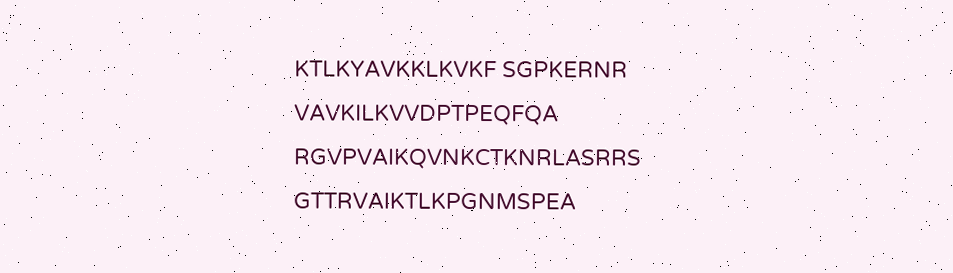KTLKYAVKKLKVKF SGPKERNR VAVKILKVVDPTPEQFQA RGVPVAIKQVNKCTKNRLASRRS GTTRVAIKTLKPGNMSPEA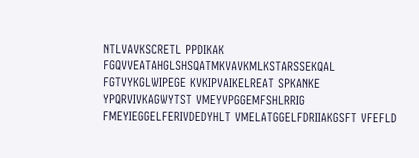NTLVAVKSCRETL PPDIKAK FGQVVEATAHGLSHSQATMKVAVKMLKSTARSSEKQAL FGTVYKGLWIPEGE KVKIPVAIKELREAT SPKANKE YPQRVIVKAGWYTST VMEYVPGGEMFSHLRRIG FMEYIEGGELFERIVDEDYHLT VMELATGGELFDRIIAKGSFT VFEFLD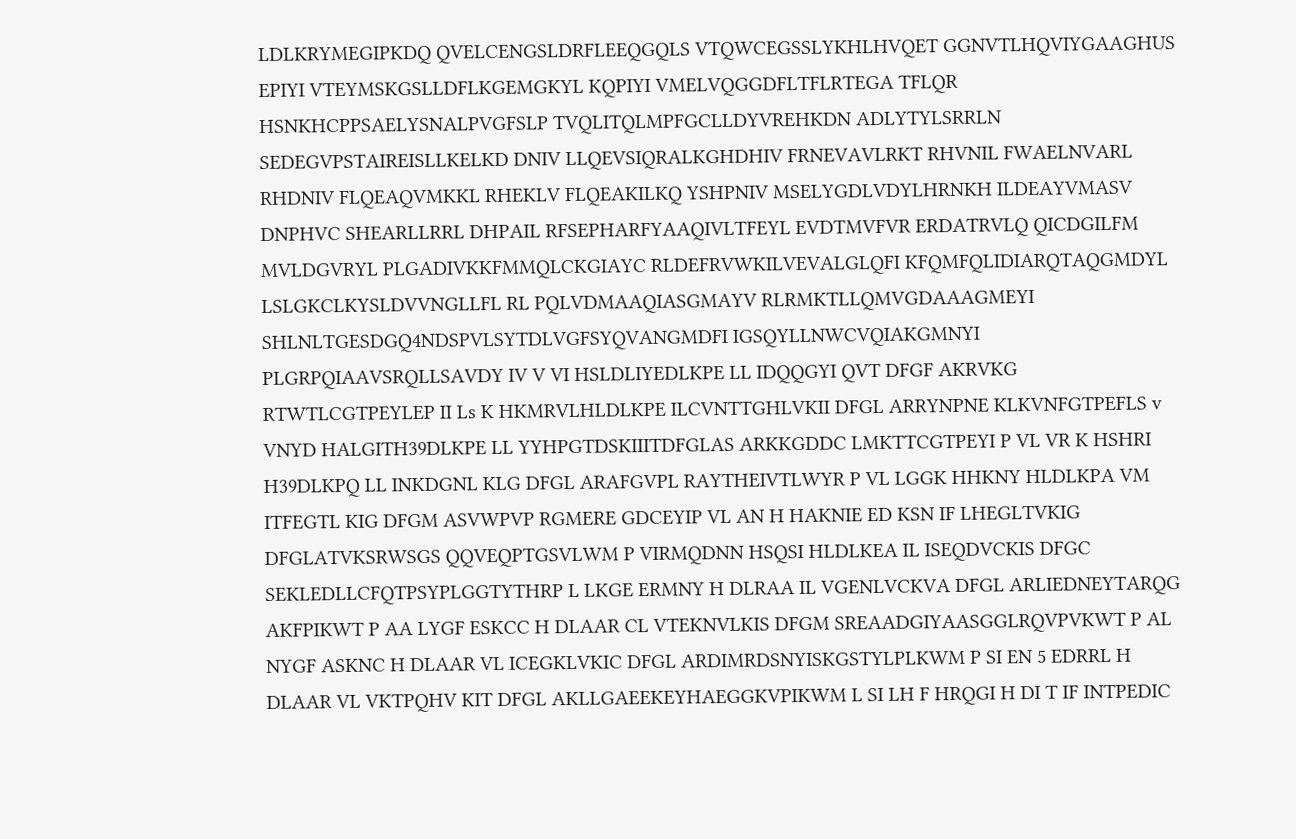LDLKRYMEGIPKDQ QVELCENGSLDRFLEEQGQLS VTQWCEGSSLYKHLHVQET GGNVTLHQVIYGAAGHUS EPIYI VTEYMSKGSLLDFLKGEMGKYL KQPIYI VMELVQGGDFLTFLRTEGA TFLQR HSNKHCPPSAELYSNALPVGFSLP TVQLITQLMPFGCLLDYVREHKDN ADLYTYLSRRLN SEDEGVPSTAIREISLLKELKD DNIV LLQEVSIQRALKGHDHIV FRNEVAVLRKT RHVNIL FWAELNVARL RHDNIV FLQEAQVMKKL RHEKLV FLQEAKILKQ YSHPNIV MSELYGDLVDYLHRNKH ILDEAYVMASV DNPHVC SHEARLLRRL DHPAIL RFSEPHARFYAAQIVLTFEYL EVDTMVFVR ERDATRVLQ QICDGILFM MVLDGVRYL PLGADIVKKFMMQLCKGIAYC RLDEFRVWKILVEVALGLQFI KFQMFQLIDIARQTAQGMDYL LSLGKCLKYSLDVVNGLLFL RL PQLVDMAAQIASGMAYV RLRMKTLLQMVGDAAAGMEYI SHLNLTGESDGQ4NDSPVLSYTDLVGFSYQVANGMDFI IGSQYLLNWCVQIAKGMNYI PLGRPQIAAVSRQLLSAVDY IV V VI HSLDLIYEDLKPE LL IDQQGYI QVT DFGF AKRVKG RTWTLCGTPEYLEP II Ls K HKMRVLHLDLKPE ILCVNTTGHLVKII DFGL ARRYNPNE KLKVNFGTPEFLS v VNYD HALGITH39DLKPE LL YYHPGTDSKIIITDFGLAS ARKKGDDC LMKTTCGTPEYI P VL VR K HSHRI H39DLKPQ LL INKDGNL KLG DFGL ARAFGVPL RAYTHEIVTLWYR P VL LGGK HHKNY HLDLKPA VM ITFEGTL KIG DFGM ASVWPVP RGMERE GDCEYIP VL AN H HAKNIE ED KSN IF LHEGLTVKIG DFGLATVKSRWSGS QQVEQPTGSVLWM P VIRMQDNN HSQSI HLDLKEA IL ISEQDVCKIS DFGC SEKLEDLLCFQTPSYPLGGTYTHRP L LKGE ERMNY H DLRAA IL VGENLVCKVA DFGL ARLIEDNEYTARQG AKFPIKWT P AA LYGF ESKCC H DLAAR CL VTEKNVLKIS DFGM SREAADGIYAASGGLRQVPVKWT P AL NYGF ASKNC H DLAAR VL ICEGKLVKIC DFGL ARDIMRDSNYISKGSTYLPLKWM P SI EN 5 EDRRL H DLAAR VL VKTPQHV KIT DFGL AKLLGAEEKEYHAEGGKVPIKWM L SI LH F HRQGI H DI T IF INTPEDIC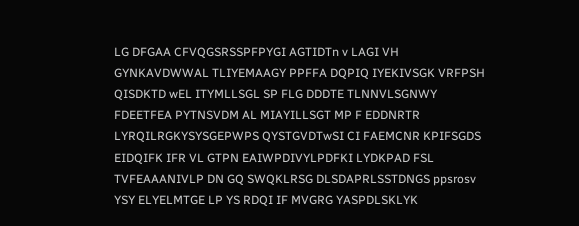LG DFGAA CFVQGSRSSPFPYGI AGTIDTn v LAGI VH GYNKAVDWWAL TLIYEMAAGY PPFFA DQPIQ IYEKIVSGK VRFPSH QISDKTD wEL ITYMLLSGL SP FLG DDDTE TLNNVLSGNWY FDEETFEA PYTNSVDM AL MIAYILLSGT MP F EDDNRTR LYRQILRGKYSYSGEPWPS QYSTGVDTwSI CI FAEMCNR KPIFSGDS EIDQIFK IFR VL GTPN EAIWPDIVYLPDFKI LYDKPAD FSL TVFEAAANIVLP DN GQ SWQKLRSG DLSDAPRLSSTDNGS ppsrosv YSY ELYELMTGE LP YS RDQI IF MVGRG YASPDLSKLYK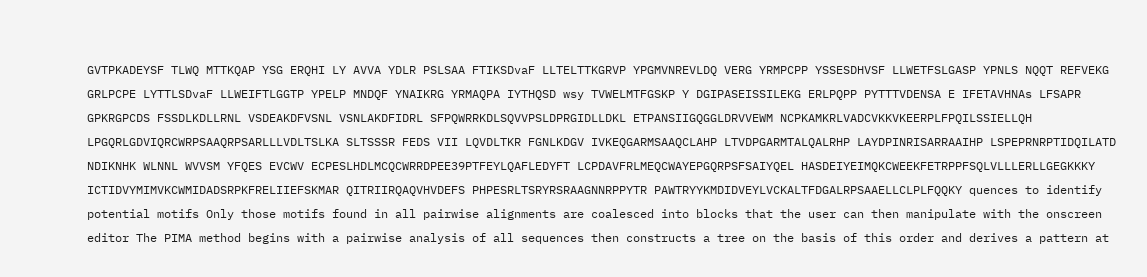GVTPKADEYSF TLWQ MTTKQAP YSG ERQHI LY AVVA YDLR PSLSAA FTIKSDvaF LLTELTTKGRVP YPGMVNREVLDQ VERG YRMPCPP YSSESDHVSF LLWETFSLGASP YPNLS NQQT REFVEKG GRLPCPE LYTTLSDvaF LLWEIFTLGGTP YPELP MNDQF YNAIKRG YRMAQPA IYTHQSD wsy TVWELMTFGSKP Y DGIPASEISSILEKG ERLPQPP PYTTTVDENSA E IFETAVHNAs LFSAPR GPKRGPCDS FSSDLKDLLRNL VSDEAKDFVSNL VSNLAKDFIDRL SFPQWRRKDLSQVVPSLDPRGIDLLDKL ETPANSIIGQGGLDRVVEWM NCPKAMKRLVADCVKKVKEERPLFPQILSSIELLQH LPGQRLGDVIQRCWRPSAAQRPSARLLLVDLTSLKA SLTSSSR FEDS VII LQVDLTKR FGNLKDGV IVKEQGARMSAAQCLAHP LTVDPGARMTALQALRHP LAYDPINRISARRAAIHP LSPEPRNRPTIDQILATD NDIKNHK WLNNL WVVSM YFQES EVCWV ECPESLHDLMCQCWRRDPEE39PTFEYLQAFLEDYFT LCPDAVFRLMEQCWAYEPGQRPSFSAIYQEL HASDEIYEIMQKCWEEKFETRPPFSQLVLLLERLLGEGKKKY ICTIDVYMIMVKCWMIDADSRPKFRELIIEFSKMAR QITRIIRQAQVHVDEFS PHPESRLTSRYRSRAAGNNRPPYTR PAWTRYYKMDIDVEYLVCKALTFDGALRPSAAELLCLPLFQQKY quences to identify potential motifs Only those motifs found in all pairwise alignments are coalesced into blocks that the user can then manipulate with the onscreen editor The PIMA method begins with a pairwise analysis of all sequences then constructs a tree on the basis of this order and derives a pattern at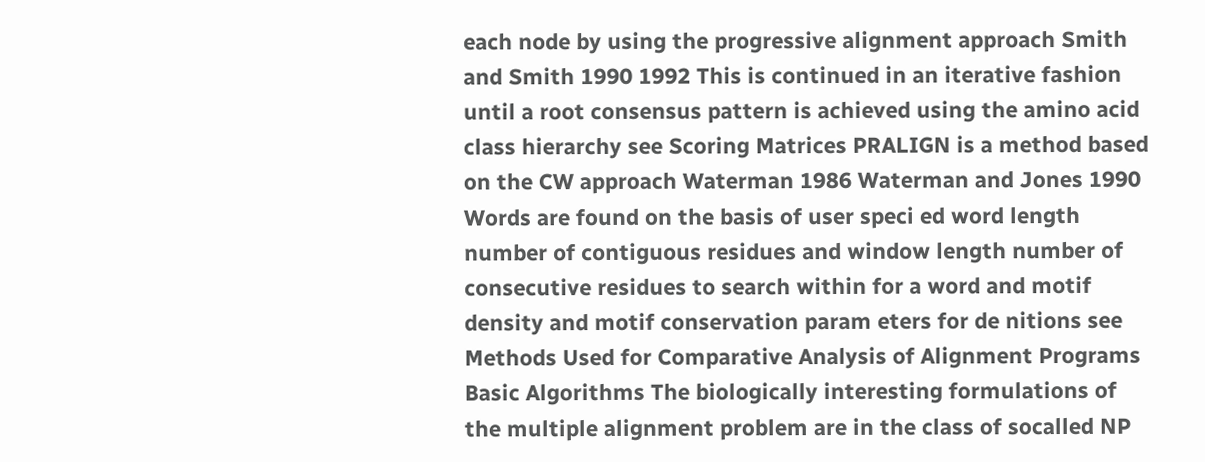each node by using the progressive alignment approach Smith and Smith 1990 1992 This is continued in an iterative fashion until a root consensus pattern is achieved using the amino acid class hierarchy see Scoring Matrices PRALIGN is a method based on the CW approach Waterman 1986 Waterman and Jones 1990 Words are found on the basis of user speci ed word length number of contiguous residues and window length number of consecutive residues to search within for a word and motif density and motif conservation param eters for de nitions see Methods Used for Comparative Analysis of Alignment Programs Basic Algorithms The biologically interesting formulations of the multiple alignment problem are in the class of socalled NP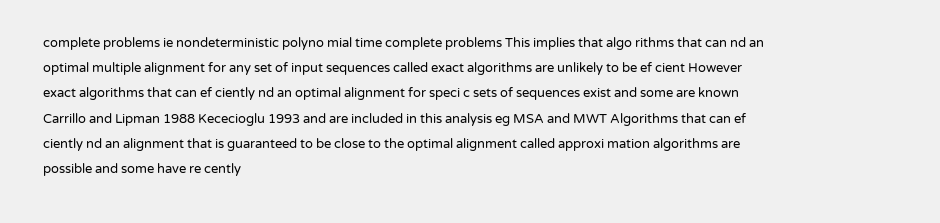complete problems ie nondeterministic polyno mial time complete problems This implies that algo rithms that can nd an optimal multiple alignment for any set of input sequences called exact algorithms are unlikely to be ef cient However exact algorithms that can ef ciently nd an optimal alignment for speci c sets of sequences exist and some are known Carrillo and Lipman 1988 Kececioglu 1993 and are included in this analysis eg MSA and MWT Algorithms that can ef ciently nd an alignment that is guaranteed to be close to the optimal alignment called approxi mation algorithms are possible and some have re cently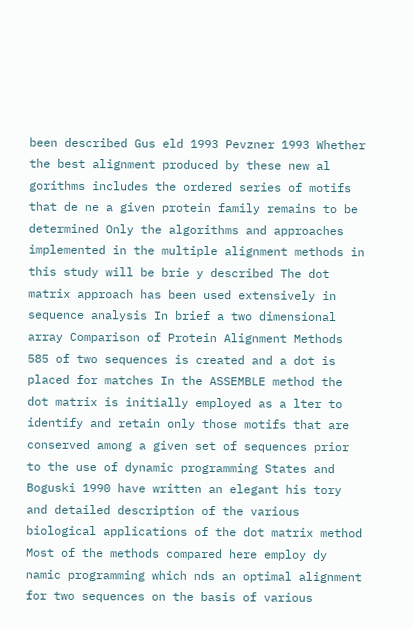been described Gus eld 1993 Pevzner 1993 Whether the best alignment produced by these new al gorithms includes the ordered series of motifs that de ne a given protein family remains to be determined Only the algorithms and approaches implemented in the multiple alignment methods in this study will be brie y described The dot matrix approach has been used extensively in sequence analysis In brief a two dimensional array Comparison of Protein Alignment Methods 585 of two sequences is created and a dot is placed for matches In the ASSEMBLE method the dot matrix is initially employed as a lter to identify and retain only those motifs that are conserved among a given set of sequences prior to the use of dynamic programming States and Boguski 1990 have written an elegant his tory and detailed description of the various biological applications of the dot matrix method Most of the methods compared here employ dy namic programming which nds an optimal alignment for two sequences on the basis of various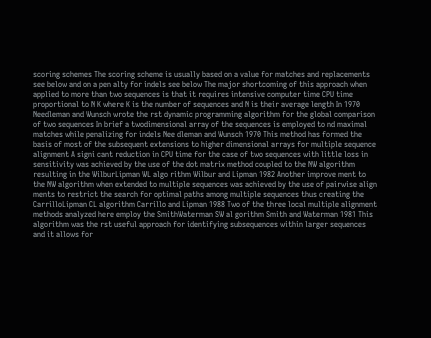scoring schemes The scoring scheme is usually based on a value for matches and replacements see below and on a pen alty for indels see below The major shortcoming of this approach when applied to more than two sequences is that it requires intensive computer time CPU time proportional to N K where K is the number of sequences and N is their average length In 1970 Needleman and Wunsch wrote the rst dynamic programming algorithm for the global comparison of two sequences In brief a twodimensional array of the sequences is employed to nd maximal matches while penalizing for indels Nee dleman and Wunsch 1970 This method has formed the basis of most of the subsequent extensions to higher dimensional arrays for multiple sequence alignment A signi cant reduction in CPU time for the case of two sequences with little loss in sensitivity was achieved by the use of the dot matrix method coupled to the NW algorithm resulting in the WilburLipman WL algo rithm Wilbur and Lipman 1982 Another improve ment to the NW algorithm when extended to multiple sequences was achieved by the use of pairwise align ments to restrict the search for optimal paths among multiple sequences thus creating the CarrilloLipman CL algorithm Carrillo and Lipman 1988 Two of the three local multiple alignment methods analyzed here employ the SmithWaterman SW al gorithm Smith and Waterman 1981 This algorithm was the rst useful approach for identifying subsequences within larger sequences and it allows for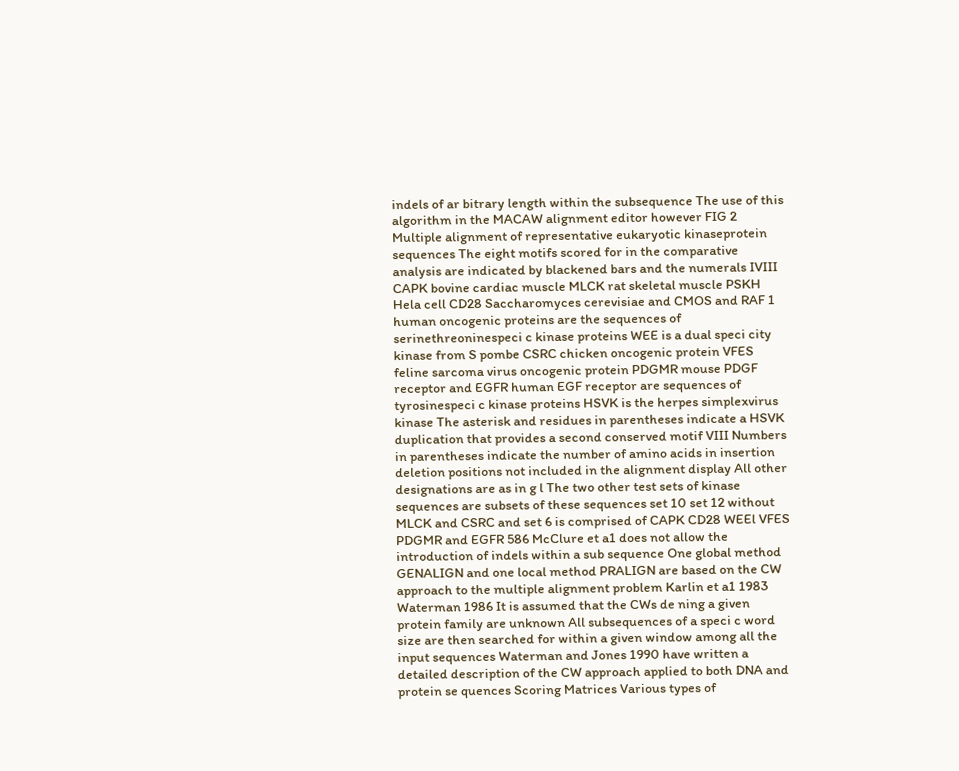indels of ar bitrary length within the subsequence The use of this algorithm in the MACAW alignment editor however FIG 2 Multiple alignment of representative eukaryotic kinaseprotein sequences The eight motifs scored for in the comparative analysis are indicated by blackened bars and the numerals IVIII CAPK bovine cardiac muscle MLCK rat skeletal muscle PSKH Hela cell CD28 Saccharomyces cerevisiae and CMOS and RAF 1 human oncogenic proteins are the sequences of serinethreoninespeci c kinase proteins WEE is a dual speci city kinase from S pombe CSRC chicken oncogenic protein VFES feline sarcoma virus oncogenic protein PDGMR mouse PDGF receptor and EGFR human EGF receptor are sequences of tyrosinespeci c kinase proteins HSVK is the herpes simplexvirus kinase The asterisk and residues in parentheses indicate a HSVK duplication that provides a second conserved motif VIII Numbers in parentheses indicate the number of amino acids in insertion deletion positions not included in the alignment display All other designations are as in g l The two other test sets of kinase sequences are subsets of these sequences set 10 set 12 without MLCK and CSRC and set 6 is comprised of CAPK CD28 WEEl VFES PDGMR and EGFR 586 McClure et a1 does not allow the introduction of indels within a sub sequence One global method GENALIGN and one local method PRALIGN are based on the CW approach to the multiple alignment problem Karlin et a1 1983 Waterman 1986 It is assumed that the CWs de ning a given protein family are unknown All subsequences of a speci c word size are then searched for within a given window among all the input sequences Waterman and Jones 1990 have written a detailed description of the CW approach applied to both DNA and protein se quences Scoring Matrices Various types of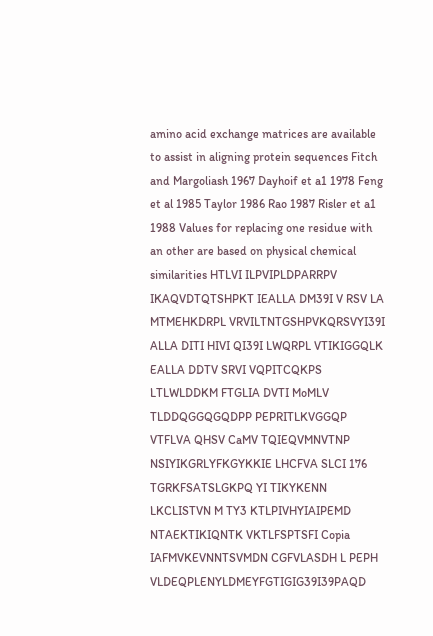amino acid exchange matrices are available to assist in aligning protein sequences Fitch and Margoliash 1967 Dayhoif et a1 1978 Feng et al 1985 Taylor 1986 Rao 1987 Risler et a1 1988 Values for replacing one residue with an other are based on physical chemical similarities HTLVI ILPVIPLDPARRPV IKAQVDTQTSHPKT IEALLA DM39I V RSV LA MTMEHKDRPL VRVILTNTGSHPVKQRSVYI39I ALLA DITI HIVI QI39I LWQRPL VTIKIGGQLK EALLA DDTV SRVI VQPITCQKPS LTLWLDDKM FTGLIA DVTI MoMLV TLDDQGGQGQDPP PEPRITLKVGGQP VTFLVA QHSV CaMV TQIEQVMNVTNP NSIYIKGRLYFKGYKKIE LHCFVA SLCI 176 TGRKFSATSLGKPQ YI TIKYKENN LKCLISTVN M TY3 KTLPIVHYIAIPEMD NTAEKTIKIQNTK VKTLFSPTSFI Copia IAFMVKEVNNTSVMDN CGFVLASDH L PEPH VLDEQPLENYLDMEYFGTIGIG39I39PAQD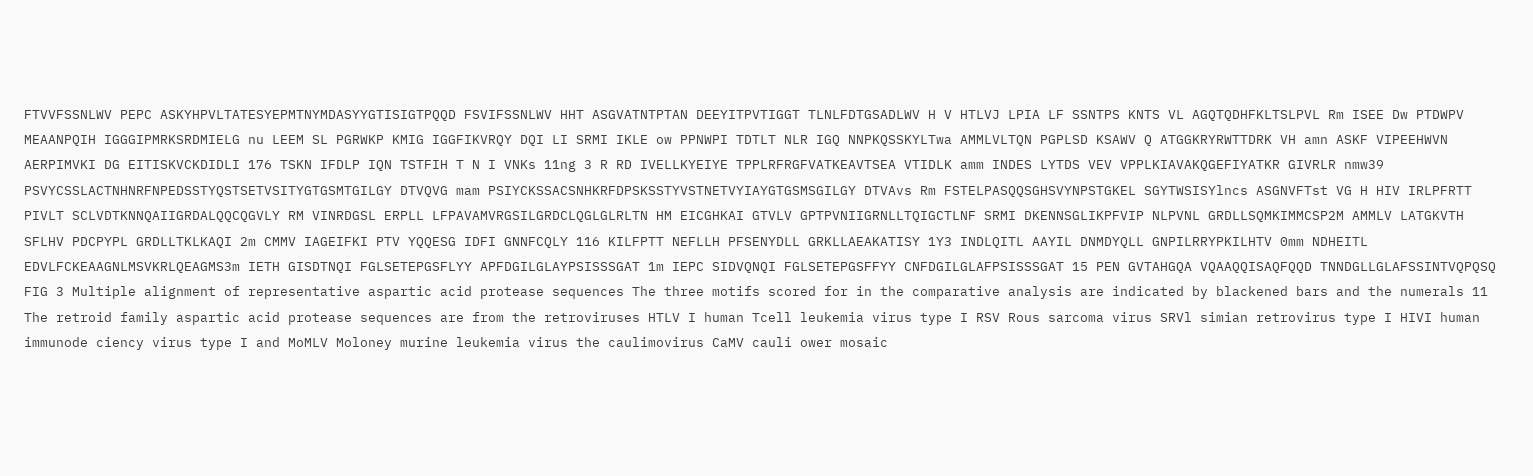FTVVFSSNLWV PEPC ASKYHPVLTATESYEPMTNYMDASYYGTISIGTPQQD FSVIFSSNLWV HHT ASGVATNTPTAN DEEYITPVTIGGT TLNLFDTGSADLWV H V HTLVJ LPIA LF SSNTPS KNTS VL AGQTQDHFKLTSLPVL Rm ISEE Dw PTDWPV MEAANPQIH IGGGIPMRKSRDMIELG nu LEEM SL PGRWKP KMIG IGGFIKVRQY DQI LI SRMI IKLE ow PPNWPI TDTLT NLR IGQ NNPKQSSKYLTwa AMMLVLTQN PGPLSD KSAWV Q ATGGKRYRWTTDRK VH amn ASKF VIPEEHWVN AERPIMVKI DG EITISKVCKDIDLI 176 TSKN IFDLP IQN TSTFIH T N I VNKs 11ng 3 R RD IVELLKYEIYE TPPLRFRGFVATKEAVTSEA VTIDLK amm INDES LYTDS VEV VPPLKIAVAKQGEFIYATKR GIVRLR nmw39 PSVYCSSLACTNHNRFNPEDSSTYQSTSETVSITYGTGSMTGILGY DTVQVG mam PSIYCKSSACSNHKRFDPSKSSTYVSTNETVYIAYGTGSMSGILGY DTVAvs Rm FSTELPASQQSGHSVYNPSTGKEL SGYTWSISYlncs ASGNVFTst VG H HIV IRLPFRTT PIVLT SCLVDTKNNQAIIGRDALQQCQGVLY RM VINRDGSL ERPLL LFPAVAMVRGSILGRDCLQGLGLRLTN HM EICGHKAI GTVLV GPTPVNIIGRNLLTQIGCTLNF SRMI DKENNSGLIKPFVIP NLPVNL GRDLLSQMKIMMCSP2M AMMLV LATGKVTH SFLHV PDCPYPL GRDLLTKLKAQI 2m CMMV IAGEIFKI PTV YQQESG IDFI GNNFCQLY 116 KILFPTT NEFLLH PFSENYDLL GRKLLAEAKATISY 1Y3 INDLQITL AAYIL DNMDYQLL GNPILRRYPKILHTV 0mm NDHEITL EDVLFCKEAAGNLMSVKRLQEAGMS3m IETH GISDTNQI FGLSETEPGSFLYY APFDGILGLAYPSISSSGAT 1m IEPC SIDVQNQI FGLSETEPGSFFYY CNFDGILGLAFPSISSSGAT 15 PEN GVTAHGQA VQAAQQISAQFQQD TNNDGLLGLAFSSINTVQPQSQ FIG 3 Multiple alignment of representative aspartic acid protease sequences The three motifs scored for in the comparative analysis are indicated by blackened bars and the numerals 11 The retroid family aspartic acid protease sequences are from the retroviruses HTLV I human Tcell leukemia virus type I RSV Rous sarcoma virus SRVl simian retrovirus type I HIVI human immunode ciency virus type I and MoMLV Moloney murine leukemia virus the caulimovirus CaMV cauli ower mosaic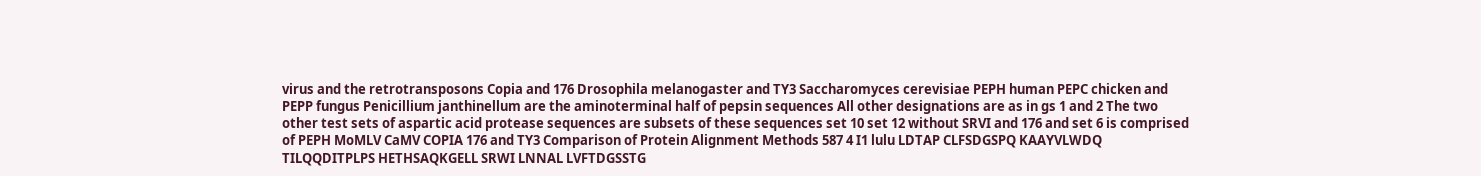virus and the retrotransposons Copia and 176 Drosophila melanogaster and TY3 Saccharomyces cerevisiae PEPH human PEPC chicken and PEPP fungus Penicillium janthinellum are the aminoterminal half of pepsin sequences All other designations are as in gs 1 and 2 The two other test sets of aspartic acid protease sequences are subsets of these sequences set 10 set 12 without SRVI and 176 and set 6 is comprised of PEPH MoMLV CaMV COPIA 176 and TY3 Comparison of Protein Alignment Methods 587 4 I1 lulu LDTAP CLFSDGSPQ KAAYVLWDQ TILQQDITPLPS HETHSAQKGELL SRWI LNNAL LVFTDGSSTG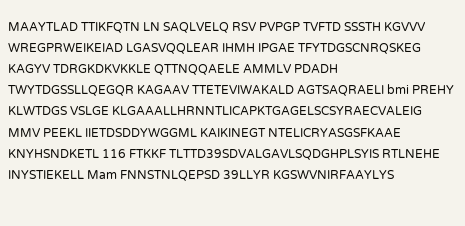MAAYTLAD TTIKFQTN LN SAQLVELQ RSV PVPGP TVFTD SSSTH KGVVV WREGPRWEIKEIAD LGASVQQLEAR IHMH IPGAE TFYTDGSCNRQSKEG KAGYV TDRGKDKVKKLE QTTNQQAELE AMMLV PDADH TWYTDGSSLLQEGQR KAGAAV TTETEVIWAKALD AGTSAQRAELI bmi PREHY KLWTDGS VSLGE KLGAAALLHRNNTLICAPKTGAGELSCSYRAECVALEIG MMV PEEKL IIETDSDDYWGGML KAIKINEGT NTELICRYASGSFKAAE KNYHSNDKETL 116 FTKKF TLTTD39SDVALGAVLSQDGHPLSYIS RTLNEHE INYSTIEKELL Mam FNNSTNLQEPSD 39LLYR KGSWVNIRFAAYLYS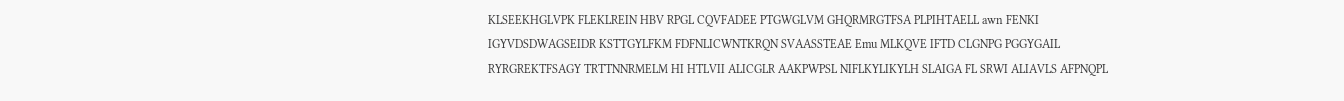KLSEEKHGLVPK FLEKLREIN HBV RPGL CQVFADEE PTGWGLVM GHQRMRGTFSA PLPIHTAELL awn FENKI IGYVDSDWAGSEIDR KSTTGYLFKM FDFNLICWNTKRQN SVAASSTEAE Emu MLKQVE IFTD CLGNPG PGGYGAIL RYRGREKTFSAGY TRTTNNRMELM HI HTLVII ALICGLR AAKPWPSL NIFLKYLIKYLH SLAIGA FL SRWI ALIAVLS AFPNQPL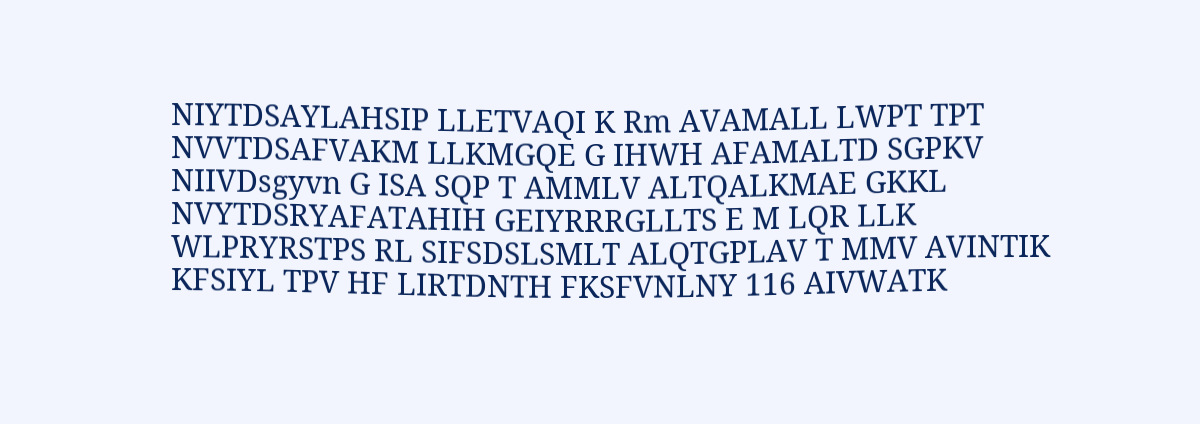NIYTDSAYLAHSIP LLETVAQI K Rm AVAMALL LWPT TPT NVVTDSAFVAKM LLKMGQE G IHWH AFAMALTD SGPKV NIIVDsgyvn G ISA SQP T AMMLV ALTQALKMAE GKKL NVYTDSRYAFATAHIH GEIYRRRGLLTS E M LQR LLK WLPRYRSTPS RL SIFSDSLSMLT ALQTGPLAV T MMV AVINTIK KFSIYL TPV HF LIRTDNTH FKSFVNLNY 116 AIVWATK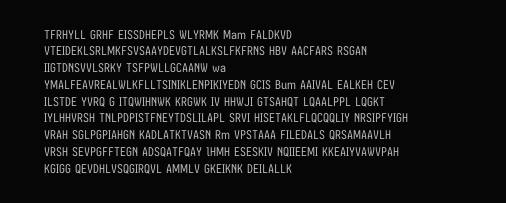TFRHYLL GRHF EISSDHEPLS WLYRMK Mam FALDKVD VTEIDEKLSRLMKFSVSAAYDEVGTLALKSLFKFRNS HBV AACFARS RSGAN IIGTDNSVVLSRKY TSFPWLLGCAANW wa YMALFEAVREALWLKFLLTSINIKLENPIKIYEDN GCIS Bum AAIVAL EALKEH CEV ILSTDE YVRQ G ITQWIHNWK KRGWK IV HHWJI GTSAHQT LQAALPPL LQGKT IYLHHVRSH TNLPDPISTFNEYTDSLILAPL SRVI HISETAKLFLQCQQLIY NRSIPFYIGH VRAH SGLPGPIAHGN KADLATKTVASN Rm VPSTAAA FILEDALS QRSAMAAVLH VRSH SEVPGFFTEGN ADSQATFQAY lHMH ESESKIV NQIIEEMI KKEAIYVAWVPAH KGIGG QEVDHLVSQGIRQVL AMMLV GKEIKNK DEILALLK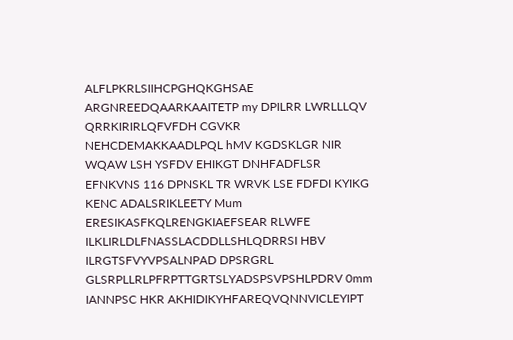ALFLPKRLSIIHCPGHQKGHSAE ARGNREEDQAARKAAITETP my DPILRR LWRLLLQV QRRKIRIRLQFVFDH CGVKR NEHCDEMAKKAADLPQL hMV KGDSKLGR NIR WQAW LSH YSFDV EHIKGT DNHFADFLSR EFNKVNS 116 DPNSKL TR WRVK LSE FDFDI KYIKG KENC ADALSRIKLEETY Mum ERESIKASFKQLRENGKIAEFSEAR RLWFE ILKLIRLDLFNASSLACDDLLSHLQDRRSI HBV ILRGTSFVYVPSALNPAD DPSRGRL GLSRPLLRLPFRPTTGRTSLYADSPSVPSHLPDRV 0mm IANNPSC HKR AKHIDIKYHFAREQVQNNVICLEYIPT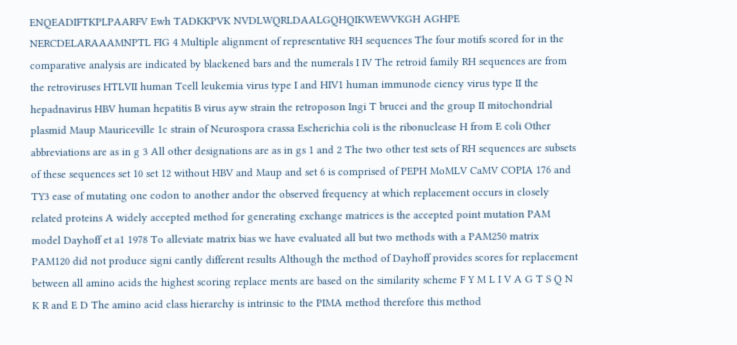ENQEADIFTKPLPAARFV Ewh TADKKPVK NVDLWQRLDAALGQHQIKWEWVKGH AGHPE NERCDELARAAAMNPTL FIG 4 Multiple alignment of representative RH sequences The four motifs scored for in the comparative analysis are indicated by blackened bars and the numerals I IV The retroid family RH sequences are from the retroviruses HTLVII human Tcell leukemia virus type I and HIV1 human immunode ciency virus type II the hepadnavirus HBV human hepatitis B virus ayw strain the retroposon Ingi T brucei and the group II mitochondrial plasmid Maup Mauriceville 1c strain of Neurospora crassa Escherichia coli is the ribonuclease H from E coli Other abbreviations are as in g 3 All other designations are as in gs 1 and 2 The two other test sets of RH sequences are subsets of these sequences set 10 set 12 without HBV and Maup and set 6 is comprised of PEPH MoMLV CaMV COPIA 176 and TY3 ease of mutating one codon to another andor the observed frequency at which replacement occurs in closely related proteins A widely accepted method for generating exchange matrices is the accepted point mutation PAM model Dayhoff et a1 1978 To alleviate matrix bias we have evaluated all but two methods with a PAM250 matrix PAM120 did not produce signi cantly different results Although the method of Dayhoff provides scores for replacement between all amino acids the highest scoring replace ments are based on the similarity scheme F Y M L I V A G T S Q N K R and E D The amino acid class hierarchy is intrinsic to the PIMA method therefore this method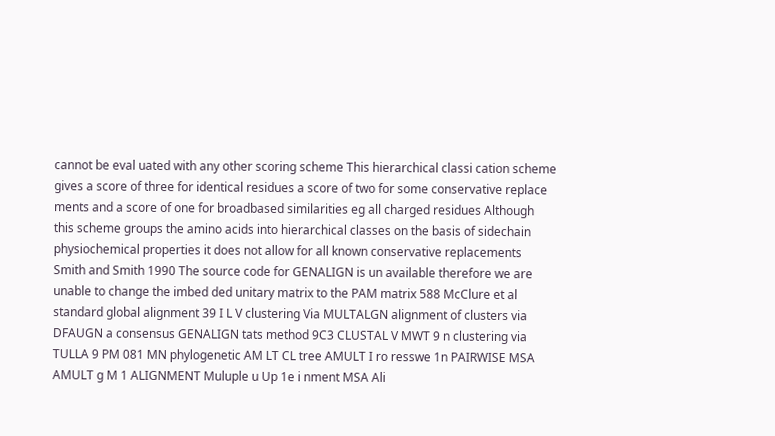cannot be eval uated with any other scoring scheme This hierarchical classi cation scheme gives a score of three for identical residues a score of two for some conservative replace ments and a score of one for broadbased similarities eg all charged residues Although this scheme groups the amino acids into hierarchical classes on the basis of sidechain physiochemical properties it does not allow for all known conservative replacements Smith and Smith 1990 The source code for GENALIGN is un available therefore we are unable to change the imbed ded unitary matrix to the PAM matrix 588 McClure et al standard global alignment 39 I L V clustering Via MULTALGN alignment of clusters via DFAUGN a consensus GENALIGN tats method 9C3 CLUSTAL V MWT 9 n clustering via TULLA 9 PM 081 MN phylogenetic AM LT CL tree AMULT I ro resswe 1n PAIRWISE MSA AMULT g M 1 ALIGNMENT Muluple u Up 1e i nment MSA Ali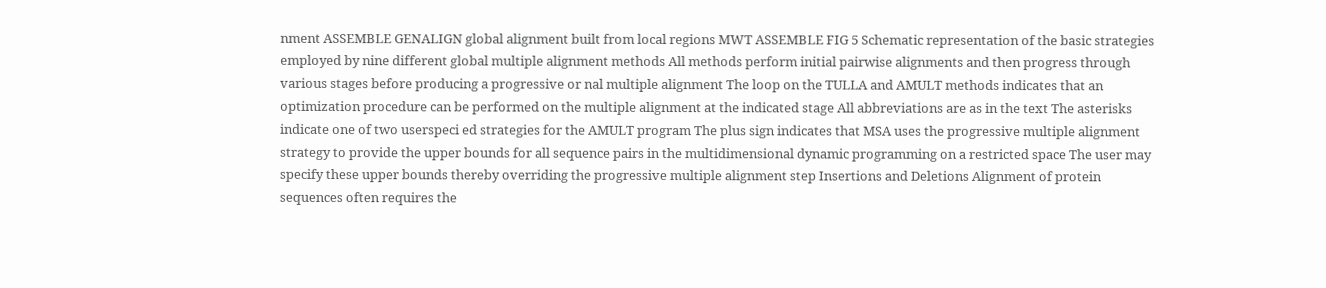nment ASSEMBLE GENALIGN global alignment built from local regions MWT ASSEMBLE FIG 5 Schematic representation of the basic strategies employed by nine different global multiple alignment methods All methods perform initial pairwise alignments and then progress through various stages before producing a progressive or nal multiple alignment The loop on the TULLA and AMULT methods indicates that an optimization procedure can be performed on the multiple alignment at the indicated stage All abbreviations are as in the text The asterisks indicate one of two userspeci ed strategies for the AMULT program The plus sign indicates that MSA uses the progressive multiple alignment strategy to provide the upper bounds for all sequence pairs in the multidimensional dynamic programming on a restricted space The user may specify these upper bounds thereby overriding the progressive multiple alignment step Insertions and Deletions Alignment of protein sequences often requires the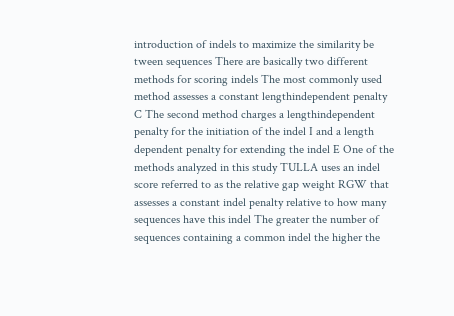introduction of indels to maximize the similarity be tween sequences There are basically two different methods for scoring indels The most commonly used method assesses a constant lengthindependent penalty C The second method charges a lengthindependent penalty for the initiation of the indel I and a length dependent penalty for extending the indel E One of the methods analyzed in this study TULLA uses an indel score referred to as the relative gap weight RGW that assesses a constant indel penalty relative to how many sequences have this indel The greater the number of sequences containing a common indel the higher the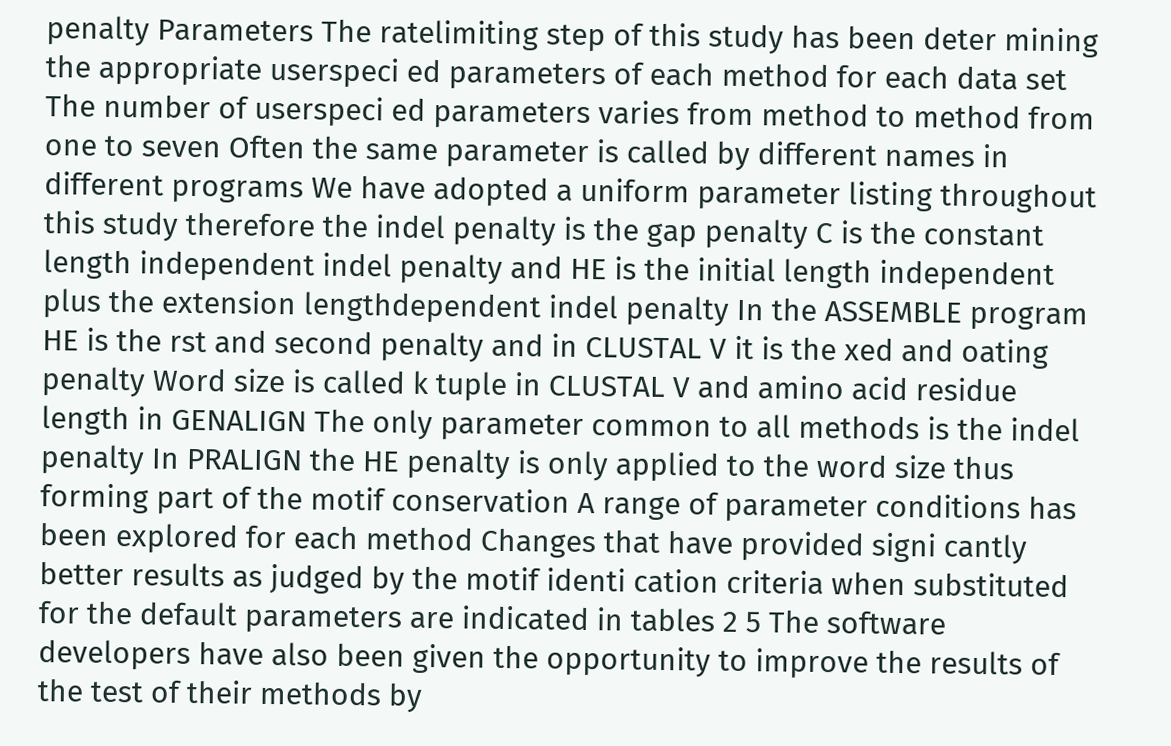penalty Parameters The ratelimiting step of this study has been deter mining the appropriate userspeci ed parameters of each method for each data set The number of userspeci ed parameters varies from method to method from one to seven Often the same parameter is called by different names in different programs We have adopted a uniform parameter listing throughout this study therefore the indel penalty is the gap penalty C is the constant length independent indel penalty and HE is the initial length independent plus the extension lengthdependent indel penalty In the ASSEMBLE program HE is the rst and second penalty and in CLUSTAL V it is the xed and oating penalty Word size is called k tuple in CLUSTAL V and amino acid residue length in GENALIGN The only parameter common to all methods is the indel penalty In PRALIGN the HE penalty is only applied to the word size thus forming part of the motif conservation A range of parameter conditions has been explored for each method Changes that have provided signi cantly better results as judged by the motif identi cation criteria when substituted for the default parameters are indicated in tables 2 5 The software developers have also been given the opportunity to improve the results of the test of their methods by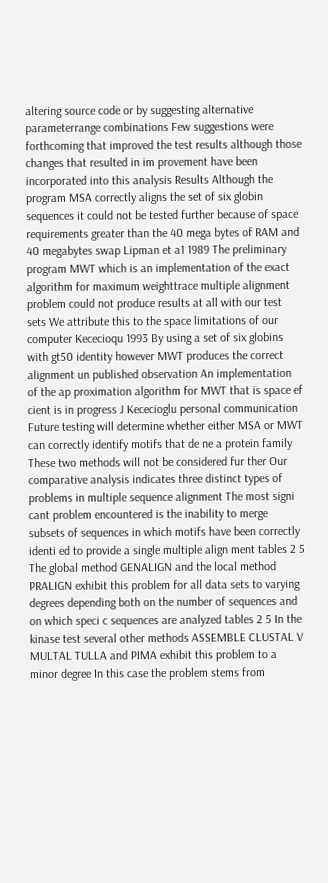altering source code or by suggesting alternative parameterrange combinations Few suggestions were forthcoming that improved the test results although those changes that resulted in im provement have been incorporated into this analysis Results Although the program MSA correctly aligns the set of six globin sequences it could not be tested further because of space requirements greater than the 40 mega bytes of RAM and 40 megabytes swap Lipman et a1 1989 The preliminary program MWT which is an implementation of the exact algorithm for maximum weighttrace multiple alignment problem could not produce results at all with our test sets We attribute this to the space limitations of our computer Kececioqu 1993 By using a set of six globins with gt50 identity however MWT produces the correct alignment un published observation An implementation of the ap proximation algorithm for MWT that is space ef cient is in progress J Kececioglu personal communication Future testing will determine whether either MSA or MWT can correctly identify motifs that de ne a protein family These two methods will not be considered fur ther Our comparative analysis indicates three distinct types of problems in multiple sequence alignment The most signi cant problem encountered is the inability to merge subsets of sequences in which motifs have been correctly identi ed to provide a single multiple align ment tables 2 5 The global method GENALIGN and the local method PRALIGN exhibit this problem for all data sets to varying degrees depending both on the number of sequences and on which speci c sequences are analyzed tables 2 5 In the kinase test several other methods ASSEMBLE CLUSTAL V MULTAL TULLA and PIMA exhibit this problem to a minor degree In this case the problem stems from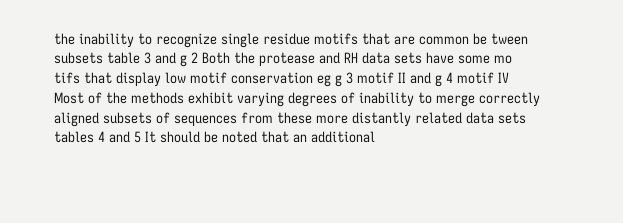the inability to recognize single residue motifs that are common be tween subsets table 3 and g 2 Both the protease and RH data sets have some mo tifs that display low motif conservation eg g 3 motif II and g 4 motif IV Most of the methods exhibit varying degrees of inability to merge correctly aligned subsets of sequences from these more distantly related data sets tables 4 and 5 It should be noted that an additional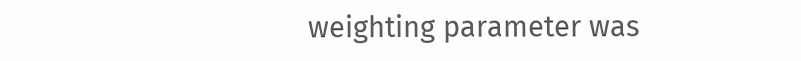weighting parameter was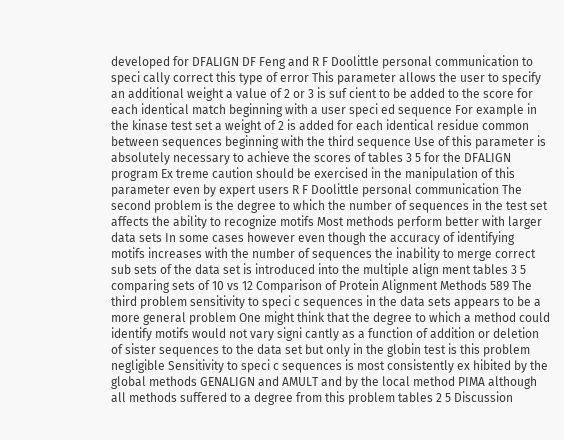developed for DFALIGN DF Feng and R F Doolittle personal communication to speci cally correct this type of error This parameter allows the user to specify an additional weight a value of 2 or 3 is suf cient to be added to the score for each identical match beginning with a user speci ed sequence For example in the kinase test set a weight of 2 is added for each identical residue common between sequences beginning with the third sequence Use of this parameter is absolutely necessary to achieve the scores of tables 3 5 for the DFALIGN program Ex treme caution should be exercised in the manipulation of this parameter even by expert users R F Doolittle personal communication The second problem is the degree to which the number of sequences in the test set affects the ability to recognize motifs Most methods perform better with larger data sets In some cases however even though the accuracy of identifying motifs increases with the number of sequences the inability to merge correct sub sets of the data set is introduced into the multiple align ment tables 3 5 comparing sets of 10 vs 12 Comparison of Protein Alignment Methods 589 The third problem sensitivity to speci c sequences in the data sets appears to be a more general problem One might think that the degree to which a method could identify motifs would not vary signi cantly as a function of addition or deletion of sister sequences to the data set but only in the globin test is this problem negligible Sensitivity to speci c sequences is most consistently ex hibited by the global methods GENALIGN and AMULT and by the local method PIMA although all methods suffered to a degree from this problem tables 2 5 Discussion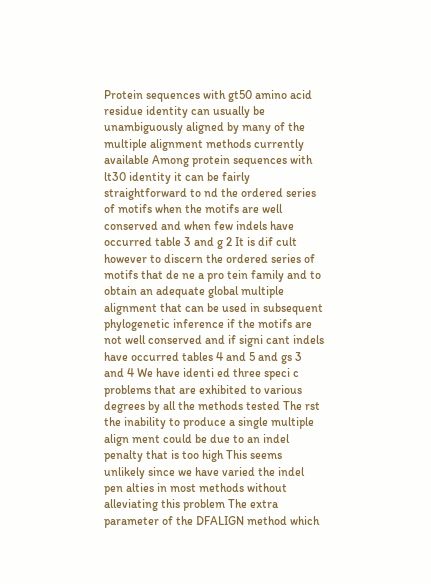Protein sequences with gt50 amino acid residue identity can usually be unambiguously aligned by many of the multiple alignment methods currently available Among protein sequences with lt30 identity it can be fairly straightforward to nd the ordered series of motifs when the motifs are well conserved and when few indels have occurred table 3 and g 2 It is dif cult however to discern the ordered series of motifs that de ne a pro tein family and to obtain an adequate global multiple alignment that can be used in subsequent phylogenetic inference if the motifs are not well conserved and if signi cant indels have occurred tables 4 and 5 and gs 3 and 4 We have identi ed three speci c problems that are exhibited to various degrees by all the methods tested The rst the inability to produce a single multiple align ment could be due to an indel penalty that is too high This seems unlikely since we have varied the indel pen alties in most methods without alleviating this problem The extra parameter of the DFALIGN method which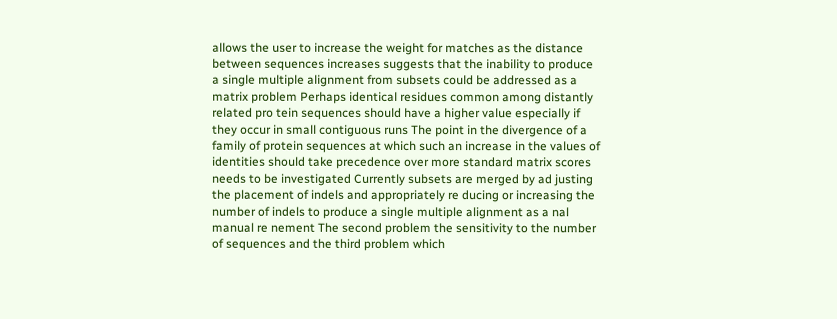allows the user to increase the weight for matches as the distance between sequences increases suggests that the inability to produce a single multiple alignment from subsets could be addressed as a matrix problem Perhaps identical residues common among distantly related pro tein sequences should have a higher value especially if they occur in small contiguous runs The point in the divergence of a family of protein sequences at which such an increase in the values of identities should take precedence over more standard matrix scores needs to be investigated Currently subsets are merged by ad justing the placement of indels and appropriately re ducing or increasing the number of indels to produce a single multiple alignment as a nal manual re nement The second problem the sensitivity to the number of sequences and the third problem which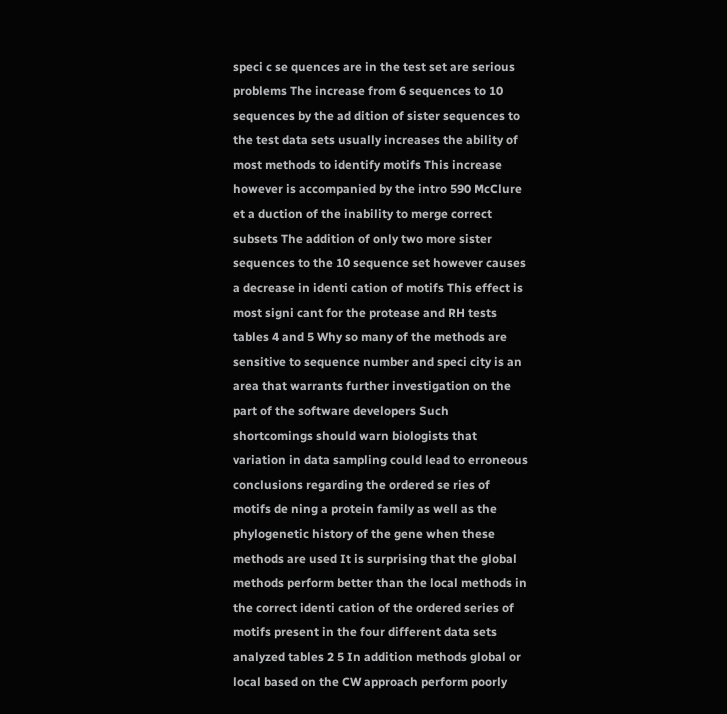speci c se quences are in the test set are serious problems The increase from 6 sequences to 10 sequences by the ad dition of sister sequences to the test data sets usually increases the ability of most methods to identify motifs This increase however is accompanied by the intro 590 McClure et a duction of the inability to merge correct subsets The addition of only two more sister sequences to the 10 sequence set however causes a decrease in identi cation of motifs This effect is most signi cant for the protease and RH tests tables 4 and 5 Why so many of the methods are sensitive to sequence number and speci city is an area that warrants further investigation on the part of the software developers Such shortcomings should warn biologists that variation in data sampling could lead to erroneous conclusions regarding the ordered se ries of motifs de ning a protein family as well as the phylogenetic history of the gene when these methods are used It is surprising that the global methods perform better than the local methods in the correct identi cation of the ordered series of motifs present in the four different data sets analyzed tables 2 5 In addition methods global or local based on the CW approach perform poorly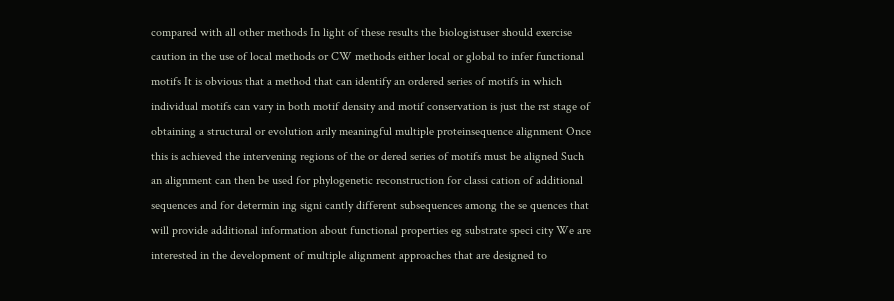compared with all other methods In light of these results the biologistuser should exercise caution in the use of local methods or CW methods either local or global to infer functional motifs It is obvious that a method that can identify an ordered series of motifs in which individual motifs can vary in both motif density and motif conservation is just the rst stage of obtaining a structural or evolution arily meaningful multiple proteinsequence alignment Once this is achieved the intervening regions of the or dered series of motifs must be aligned Such an alignment can then be used for phylogenetic reconstruction for classi cation of additional sequences and for determin ing signi cantly different subsequences among the se quences that will provide additional information about functional properties eg substrate speci city We are interested in the development of multiple alignment approaches that are designed to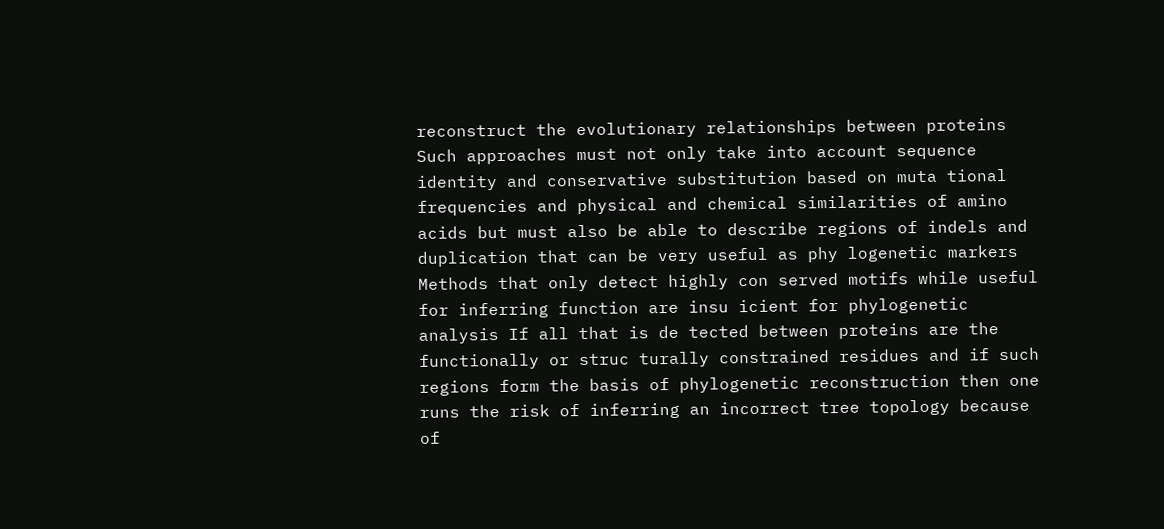reconstruct the evolutionary relationships between proteins Such approaches must not only take into account sequence identity and conservative substitution based on muta tional frequencies and physical and chemical similarities of amino acids but must also be able to describe regions of indels and duplication that can be very useful as phy logenetic markers Methods that only detect highly con served motifs while useful for inferring function are insu icient for phylogenetic analysis If all that is de tected between proteins are the functionally or struc turally constrained residues and if such regions form the basis of phylogenetic reconstruction then one runs the risk of inferring an incorrect tree topology because of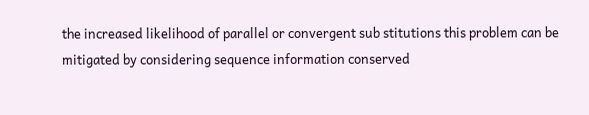the increased likelihood of parallel or convergent sub stitutions this problem can be mitigated by considering sequence information conserved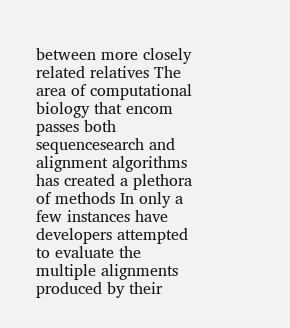between more closely related relatives The area of computational biology that encom passes both sequencesearch and alignment algorithms has created a plethora of methods In only a few instances have developers attempted to evaluate the multiple alignments produced by their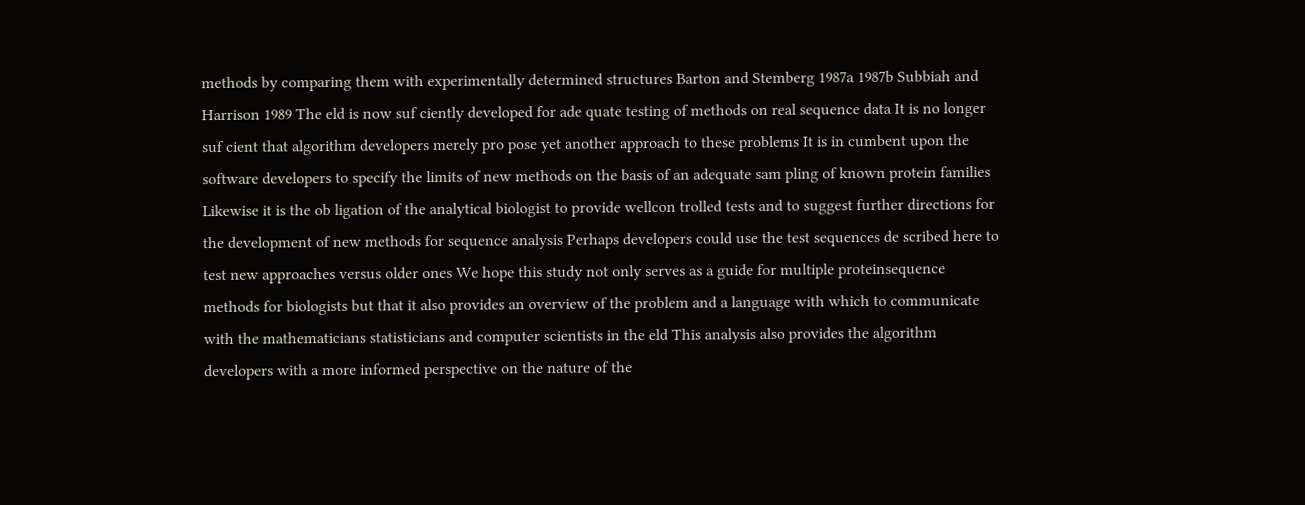methods by comparing them with experimentally determined structures Barton and Stemberg 1987a 1987b Subbiah and Harrison 1989 The eld is now suf ciently developed for ade quate testing of methods on real sequence data It is no longer suf cient that algorithm developers merely pro pose yet another approach to these problems It is in cumbent upon the software developers to specify the limits of new methods on the basis of an adequate sam pling of known protein families Likewise it is the ob ligation of the analytical biologist to provide wellcon trolled tests and to suggest further directions for the development of new methods for sequence analysis Perhaps developers could use the test sequences de scribed here to test new approaches versus older ones We hope this study not only serves as a guide for multiple proteinsequence methods for biologists but that it also provides an overview of the problem and a language with which to communicate with the mathematicians statisticians and computer scientists in the eld This analysis also provides the algorithm developers with a more informed perspective on the nature of the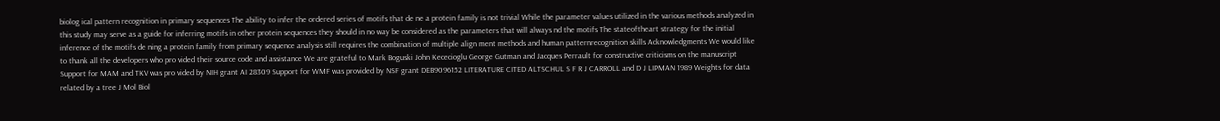biolog ical pattern recognition in primary sequences The ability to infer the ordered series of motifs that de ne a protein family is not trivial While the parameter values utilized in the various methods analyzed in this study may serve as a guide for inferring motifs in other protein sequences they should in no way be considered as the parameters that will always nd the motifs The stateoftheart strategy for the initial inference of the motifs de ning a protein family from primary sequence analysis still requires the combination of multiple align ment methods and human patternrecognition skills Acknowledgments We would like to thank all the developers who pro vided their source code and assistance We are grateful to Mark Boguski John Kececioglu George Gutman and Jacques Perrault for constructive criticisms on the manuscript Support for MAM and TKV was pro vided by NIH grant AI 28309 Support for WMF was provided by NSF grant DEB9096152 LITERATURE CITED ALTSCHUL S F R J CARROLL and D J LIPMAN 1989 Weights for data related by a tree J Mol Biol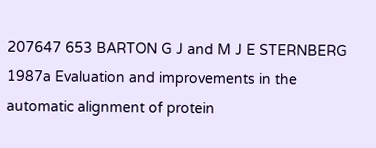207647 653 BARTON G J and M J E STERNBERG 1987a Evaluation and improvements in the automatic alignment of protein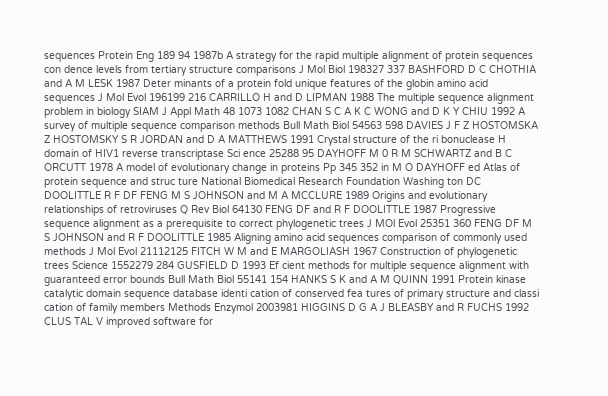sequences Protein Eng 189 94 1987b A strategy for the rapid multiple alignment of protein sequences con dence levels from tertiary structure comparisons J Mol Biol 198327 337 BASHFORD D C CHOTHIA and A M LESK 1987 Deter minants of a protein fold unique features of the globin amino acid sequences J Mol Evol 196199 216 CARRILLO H and D LIPMAN 1988 The multiple sequence alignment problem in biology SIAM J Appl Math 48 1073 1082 CHAN S C A K C WONG and D K Y CHIU 1992 A survey of multiple sequence comparison methods Bull Math Biol 54563 598 DAVIES J F Z HOSTOMSKA Z HOSTOMSKY S R JORDAN and D A MATTHEWS 1991 Crystal structure of the ri bonuclease H domain of HIV1 reverse transcriptase Sci ence 25288 95 DAYHOFF M 0 R M SCHWARTZ and B C ORCUTT 1978 A model of evolutionary change in proteins Pp 345 352 in M O DAYHOFF ed Atlas of protein sequence and struc ture National Biomedical Research Foundation Washing ton DC DOOLITTLE R F DF FENG M S JOHNSON and M A MCCLURE 1989 Origins and evolutionary relationships of retroviruses Q Rev Biol 64130 FENG DF and R F DOOLITTLE 1987 Progressive sequence alignment as a prerequisite to correct phylogenetic trees J MOl Evol 25351 360 FENG DF M S JOHNSON and R F DOOLITTLE 1985 Aligning amino acid sequences comparison of commonly used methods J Mol Evol 21112125 FITCH W M and E MARGOLIASH 1967 Construction of phylogenetic trees Science 1552279 284 GUSFIELD D 1993 Ef cient methods for multiple sequence alignment with guaranteed error bounds Bull Math Biol 55141 154 HANKS S K and A M QUINN 1991 Protein kinase catalytic domain sequence database identi cation of conserved fea tures of primary structure and classi cation of family members Methods Enzymol 2003981 HIGGINS D G A J BLEASBY and R FUCHS 1992 CLUS TAL V improved software for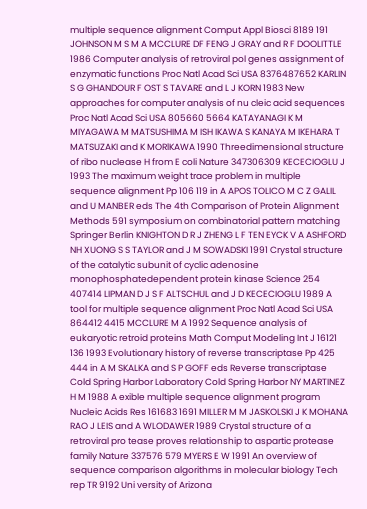multiple sequence alignment Comput Appl Biosci 8189 191 JOHNSON M S M A MCCLURE DF FENG J GRAY and R F DOOLITTLE 1986 Computer analysis of retroviral pol genes assignment of enzymatic functions Proc Natl Acad Sci USA 8376487652 KARLIN S G GHANDOUR F OST S TAVARE and L J KORN 1983 New approaches for computer analysis of nu cleic acid sequences Proc Natl Acad Sci USA 805660 5664 KATAYANAGI K M MIYAGAWA M MATSUSHIMA M ISH IKAWA S KANAYA M IKEHARA T MATSUZAKI and K MORlKAWA 1990 Threedimensional structure of ribo nuclease H from E coli Nature 347306309 KECECIOGLU J 1993 The maximum weight trace problem in multiple sequence alignment Pp 106 119 in A APOS TOLICO M C Z GALIL and U MANBER eds The 4th Comparison of Protein Alignment Methods 591 symposium on combinatorial pattern matching Springer Berlin KNIGHTON D R J ZHENG L F TEN EYCK V A ASHFORD NH XUONG S S TAYLOR and J M SOWADSKI 1991 Crystal structure of the catalytic subunit of cyclic adenosine monophosphatedependent protein kinase Science 254 407414 LIPMAN D J S F ALTSCHUL and J D KECECIOGLU 1989 A tool for multiple sequence alignment Proc Natl Acad Sci USA 864412 4415 MCCLURE M A 1992 Sequence analysis of eukaryotic retroid proteins Math Comput Modeling Int J 16121 136 1993 Evolutionary history of reverse transcriptase Pp 425 444 in A M SKALKA and S P GOFF eds Reverse transcriptase Cold Spring Harbor Laboratory Cold Spring Harbor NY MARTINEZ H M 1988 A exible multiple sequence alignment program Nucleic Acids Res 161683 1691 MILLER M M JASKOLSKI J K MOHANA RAO J LEIS and A WLODAWER 1989 Crystal structure of a retroviral pro tease proves relationship to aspartic protease family Nature 337576 579 MYERS E W 1991 An overview of sequence comparison algorithms in molecular biology Tech rep TR 9192 Uni versity of Arizona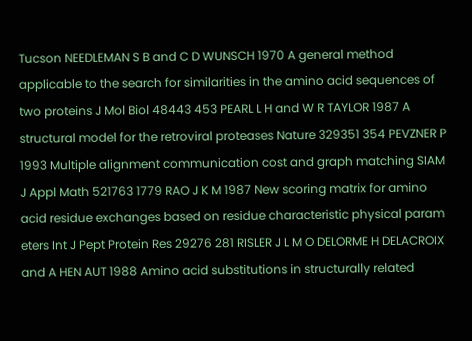Tucson NEEDLEMAN S B and C D WUNSCH 1970 A general method applicable to the search for similarities in the amino acid sequences of two proteins J Mol Biol 48443 453 PEARL L H and W R TAYLOR 1987 A structural model for the retroviral proteases Nature 329351 354 PEVZNER P 1993 Multiple alignment communication cost and graph matching SIAM J Appl Math 521763 1779 RAO J K M 1987 New scoring matrix for amino acid residue exchanges based on residue characteristic physical param eters Int J Pept Protein Res 29276 281 RISLER J L M O DELORME H DELACROIX and A HEN AUT 1988 Amino acid substitutions in structurally related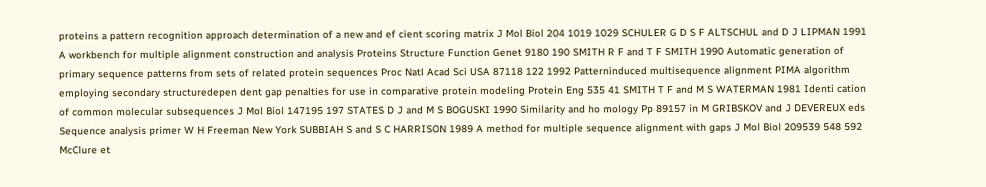proteins a pattern recognition approach determination of a new and ef cient scoring matrix J Mol Biol 204 1019 1029 SCHULER G D S F ALTSCHUL and D J LIPMAN 1991 A workbench for multiple alignment construction and analysis Proteins Structure Function Genet 9180 190 SMITH R F and T F SMITH 1990 Automatic generation of primary sequence patterns from sets of related protein sequences Proc Natl Acad Sci USA 87118 122 1992 Patterninduced multisequence alignment PIMA algorithm employing secondary structuredepen dent gap penalties for use in comparative protein modeling Protein Eng 535 41 SMITH T F and M S WATERMAN 1981 Identi cation of common molecular subsequences J Mol Biol 147195 197 STATES D J and M S BOGUSKI 1990 Similarity and ho mology Pp 89157 in M GRIBSKOV and J DEVEREUX eds Sequence analysis primer W H Freeman New York SUBBIAH S and S C HARRISON 1989 A method for multiple sequence alignment with gaps J Mol Biol 209539 548 592 McClure et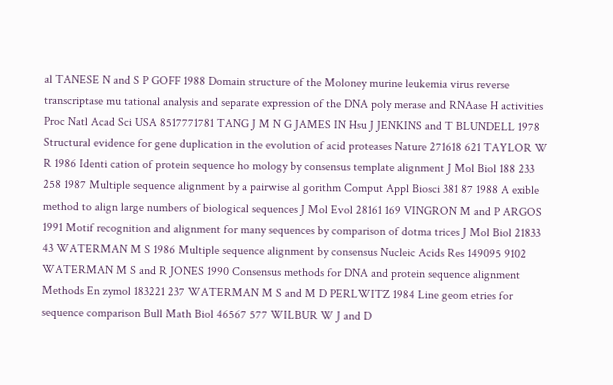al TANESE N and S P GOFF 1988 Domain structure of the Moloney murine leukemia virus reverse transcriptase mu tational analysis and separate expression of the DNA poly merase and RNAase H activities Proc Natl Acad Sci USA 8517771781 TANG J M N G JAMES IN Hsu J JENKINS and T BLUNDELL 1978 Structural evidence for gene duplication in the evolution of acid proteases Nature 271618 621 TAYLOR W R 1986 Identi cation of protein sequence ho mology by consensus template alignment J Mol Biol 188 233 258 1987 Multiple sequence alignment by a pairwise al gorithm Comput Appl Biosci 381 87 1988 A exible method to align large numbers of biological sequences J Mol Evol 28161 169 VINGRON M and P ARGOS 1991 Motif recognition and alignment for many sequences by comparison of dotma trices J Mol Biol 21833 43 WATERMAN M S 1986 Multiple sequence alignment by consensus Nucleic Acids Res 149095 9102 WATERMAN M S and R JONES 1990 Consensus methods for DNA and protein sequence alignment Methods En zymol 183221 237 WATERMAN M S and M D PERLWITZ 1984 Line geom etries for sequence comparison Bull Math Biol 46567 577 WILBUR W J and D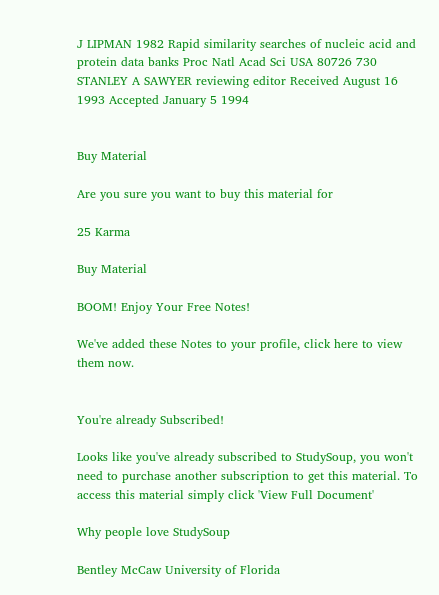J LIPMAN 1982 Rapid similarity searches of nucleic acid and protein data banks Proc Natl Acad Sci USA 80726 730 STANLEY A SAWYER reviewing editor Received August 16 1993 Accepted January 5 1994


Buy Material

Are you sure you want to buy this material for

25 Karma

Buy Material

BOOM! Enjoy Your Free Notes!

We've added these Notes to your profile, click here to view them now.


You're already Subscribed!

Looks like you've already subscribed to StudySoup, you won't need to purchase another subscription to get this material. To access this material simply click 'View Full Document'

Why people love StudySoup

Bentley McCaw University of Florida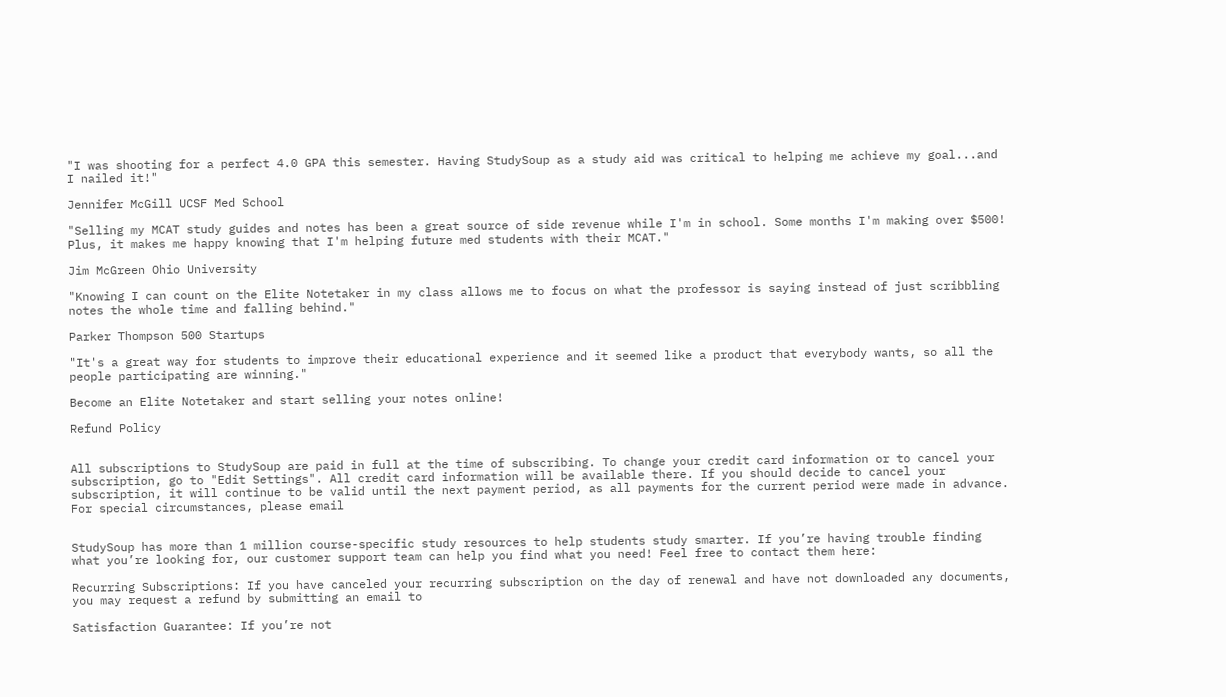"I was shooting for a perfect 4.0 GPA this semester. Having StudySoup as a study aid was critical to helping me achieve my goal...and I nailed it!"

Jennifer McGill UCSF Med School

"Selling my MCAT study guides and notes has been a great source of side revenue while I'm in school. Some months I'm making over $500! Plus, it makes me happy knowing that I'm helping future med students with their MCAT."

Jim McGreen Ohio University

"Knowing I can count on the Elite Notetaker in my class allows me to focus on what the professor is saying instead of just scribbling notes the whole time and falling behind."

Parker Thompson 500 Startups

"It's a great way for students to improve their educational experience and it seemed like a product that everybody wants, so all the people participating are winning."

Become an Elite Notetaker and start selling your notes online!

Refund Policy


All subscriptions to StudySoup are paid in full at the time of subscribing. To change your credit card information or to cancel your subscription, go to "Edit Settings". All credit card information will be available there. If you should decide to cancel your subscription, it will continue to be valid until the next payment period, as all payments for the current period were made in advance. For special circumstances, please email


StudySoup has more than 1 million course-specific study resources to help students study smarter. If you’re having trouble finding what you’re looking for, our customer support team can help you find what you need! Feel free to contact them here:

Recurring Subscriptions: If you have canceled your recurring subscription on the day of renewal and have not downloaded any documents, you may request a refund by submitting an email to

Satisfaction Guarantee: If you’re not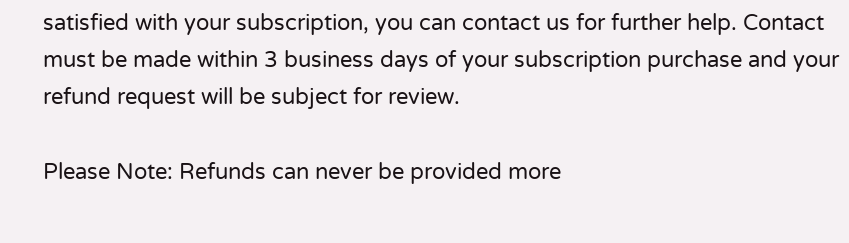satisfied with your subscription, you can contact us for further help. Contact must be made within 3 business days of your subscription purchase and your refund request will be subject for review.

Please Note: Refunds can never be provided more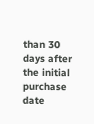than 30 days after the initial purchase date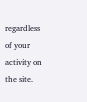regardless of your activity on the site.